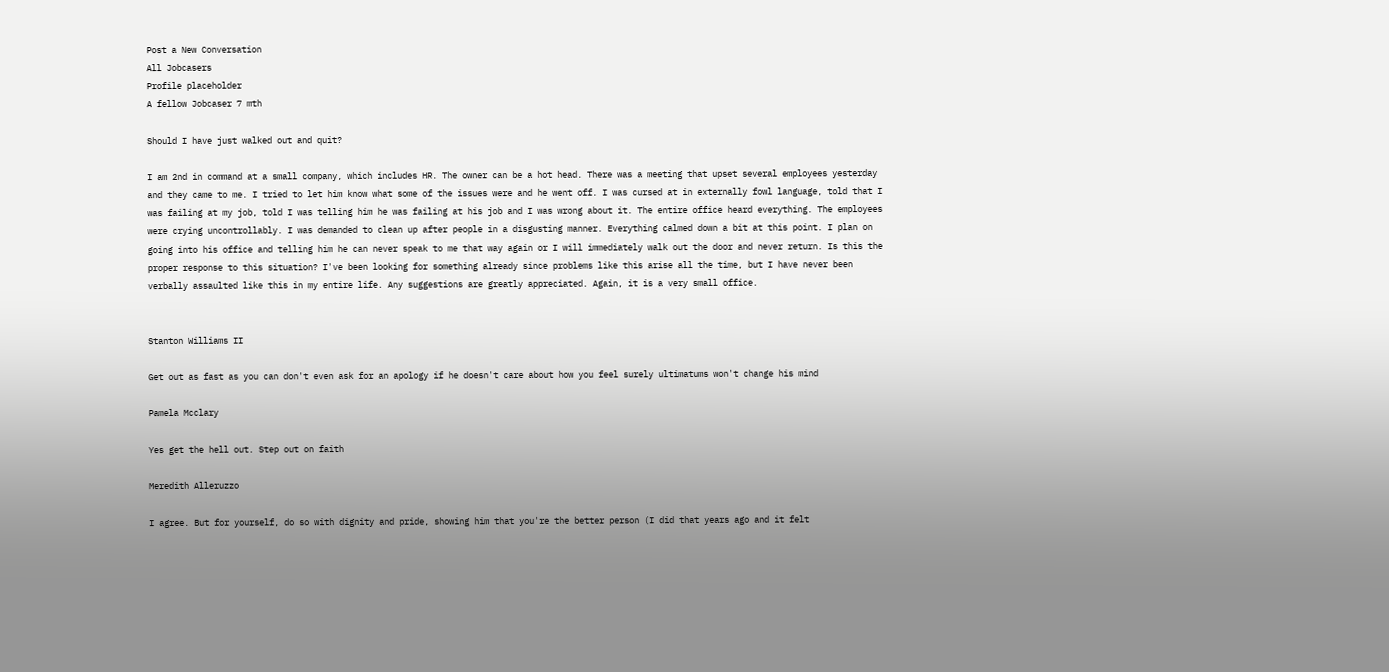Post a New Conversation
All Jobcasers
Profile placeholder
A fellow Jobcaser 7 mth

Should I have just walked out and quit?

I am 2nd in command at a small company, which includes HR. The owner can be a hot head. There was a meeting that upset several employees yesterday and they came to me. I tried to let him know what some of the issues were and he went off. I was cursed at in externally fowl language, told that I was failing at my job, told I was telling him he was failing at his job and I was wrong about it. The entire office heard everything. The employees were crying uncontrollably. I was demanded to clean up after people in a disgusting manner. Everything calmed down a bit at this point. I plan on going into his office and telling him he can never speak to me that way again or I will immediately walk out the door and never return. Is this the proper response to this situation? I've been looking for something already since problems like this arise all the time, but I have never been verbally assaulted like this in my entire life. Any suggestions are greatly appreciated. Again, it is a very small office.


Stanton Williams II

Get out as fast as you can don't even ask for an apology if he doesn't care about how you feel surely ultimatums won't change his mind

Pamela Mcclary

Yes get the hell out. Step out on faith

Meredith Alleruzzo

I agree. But for yourself, do so with dignity and pride, showing him that you're the better person (I did that years ago and it felt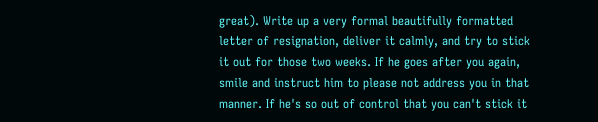great). Write up a very formal beautifully formatted letter of resignation, deliver it calmly, and try to stick it out for those two weeks. If he goes after you again, smile and instruct him to please not address you in that manner. If he's so out of control that you can't stick it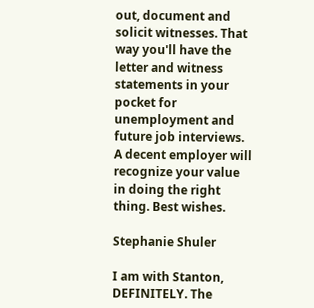out, document and solicit witnesses. That way you'll have the letter and witness statements in your pocket for unemployment and future job interviews. A decent employer will recognize your value in doing the right thing. Best wishes.

Stephanie Shuler

I am with Stanton, DEFINITELY. The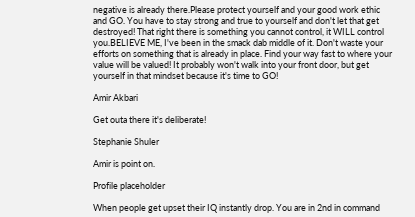negative is already there.Please protect yourself and your good work ethic and GO. You have to stay strong and true to yourself and don't let that get destroyed! That right there is something you cannot control, it WILL control you.BELIEVE ME, I've been in the smack dab middle of it. Don't waste your efforts on something that is already in place. Find your way fast to where your value will be valued! It probably won't walk into your front door, but get yourself in that mindset because it's time to GO!

Amir Akbari

Get outa there it's deliberate!

Stephanie Shuler

Amir is point on.

Profile placeholder

When people get upset their IQ instantly drop. You are in 2nd in command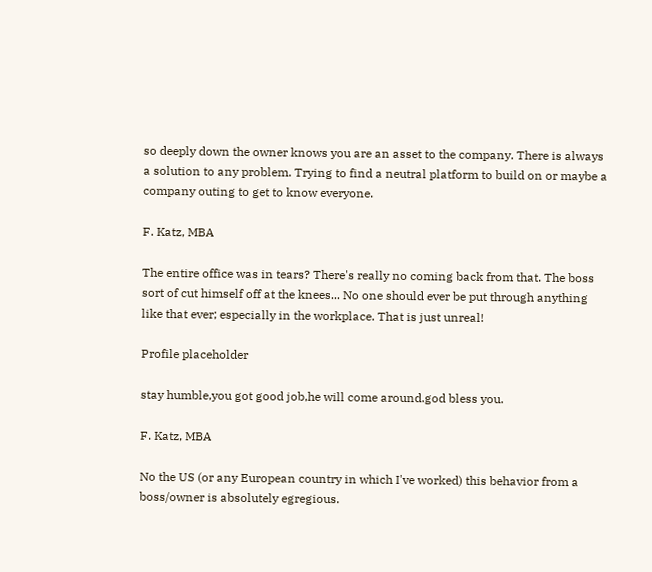so deeply down the owner knows you are an asset to the company. There is always a solution to any problem. Trying to find a neutral platform to build on or maybe a company outing to get to know everyone.

F. Katz, MBA

The entire office was in tears? There's really no coming back from that. The boss sort of cut himself off at the knees... No one should ever be put through anything like that ever; especially in the workplace. That is just unreal!

Profile placeholder

stay humble,you got good job,he will come around.god bless you.

F. Katz, MBA

No the US (or any European country in which I've worked) this behavior from a boss/owner is absolutely egregious.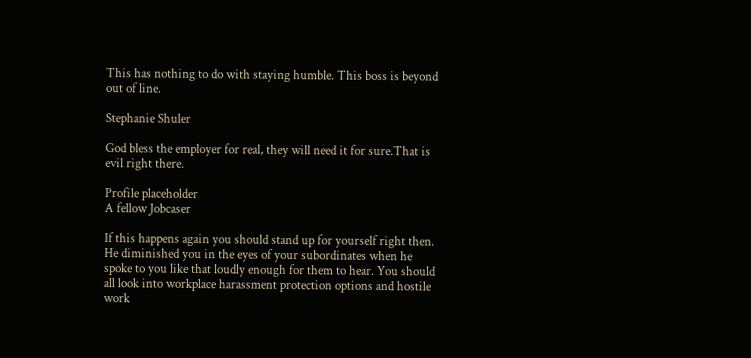This has nothing to do with staying humble. This boss is beyond out of line.

Stephanie Shuler

God bless the employer for real, they will need it for sure.That is evil right there.

Profile placeholder
A fellow Jobcaser

If this happens again you should stand up for yourself right then. He diminished you in the eyes of your subordinates when he spoke to you like that loudly enough for them to hear. You should all look into workplace harassment protection options and hostile work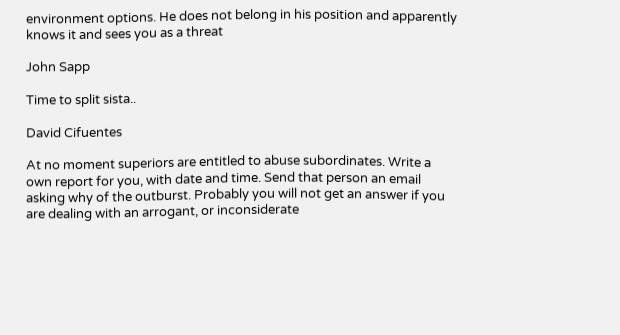environment options. He does not belong in his position and apparently knows it and sees you as a threat

John Sapp

Time to split sista..

David Cifuentes

At no moment superiors are entitled to abuse subordinates. Write a own report for you, with date and time. Send that person an email asking why of the outburst. Probably you will not get an answer if you are dealing with an arrogant, or inconsiderate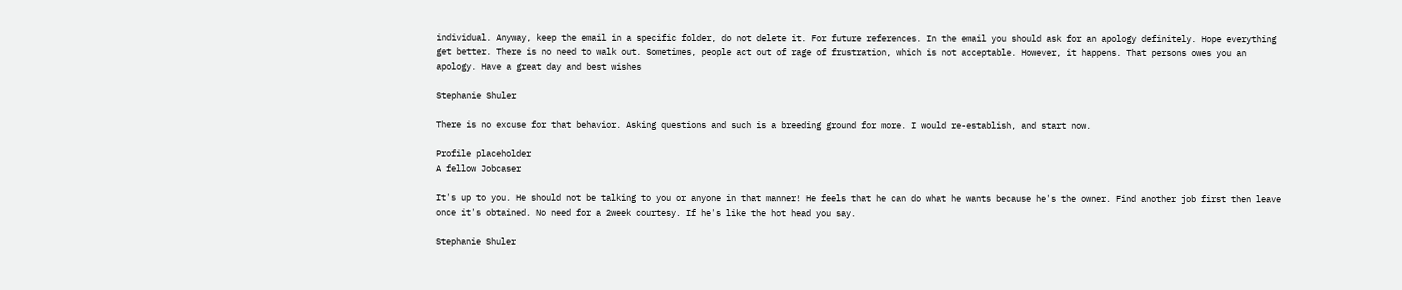individual. Anyway, keep the email in a specific folder, do not delete it. For future references. In the email you should ask for an apology definitely. Hope everything get better. There is no need to walk out. Sometimes, people act out of rage of frustration, which is not acceptable. However, it happens. That persons owes you an apology. Have a great day and best wishes

Stephanie Shuler

There is no excuse for that behavior. Asking questions and such is a breeding ground for more. I would re-establish, and start now.

Profile placeholder
A fellow Jobcaser

It's up to you. He should not be talking to you or anyone in that manner! He feels that he can do what he wants because he's the owner. Find another job first then leave once it's obtained. No need for a 2week courtesy. If he's like the hot head you say.

Stephanie Shuler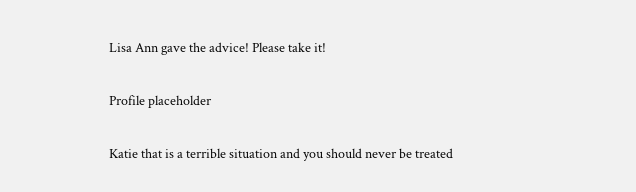Lisa Ann gave the advice! Please take it!

Profile placeholder

Katie that is a terrible situation and you should never be treated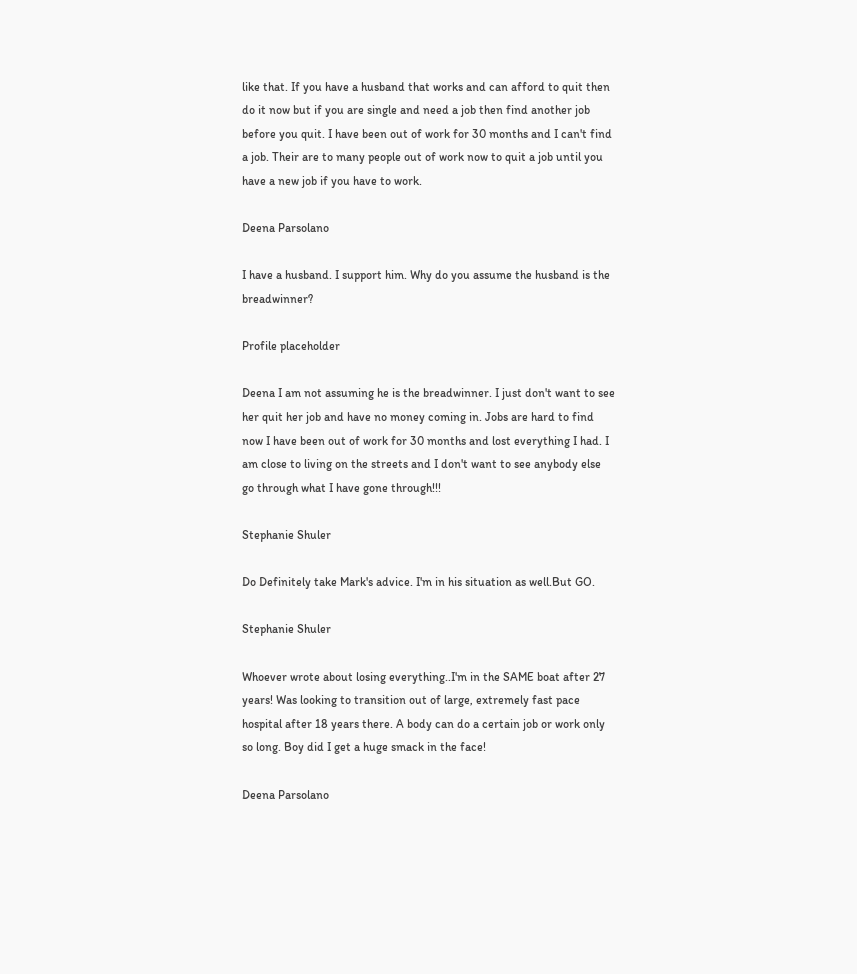like that. If you have a husband that works and can afford to quit then do it now but if you are single and need a job then find another job before you quit. I have been out of work for 30 months and I can't find a job. Their are to many people out of work now to quit a job until you have a new job if you have to work.

Deena Parsolano

I have a husband. I support him. Why do you assume the husband is the breadwinner?

Profile placeholder

Deena I am not assuming he is the breadwinner. I just don't want to see her quit her job and have no money coming in. Jobs are hard to find now I have been out of work for 30 months and lost everything I had. I am close to living on the streets and I don't want to see anybody else go through what I have gone through!!!

Stephanie Shuler

Do Definitely take Mark's advice. I'm in his situation as well.But GO.

Stephanie Shuler

Whoever wrote about losing everything..I'm in the SAME boat after 27 years! Was looking to transition out of large, extremely fast pace hospital after 18 years there. A body can do a certain job or work only so long. Boy did I get a huge smack in the face!

Deena Parsolano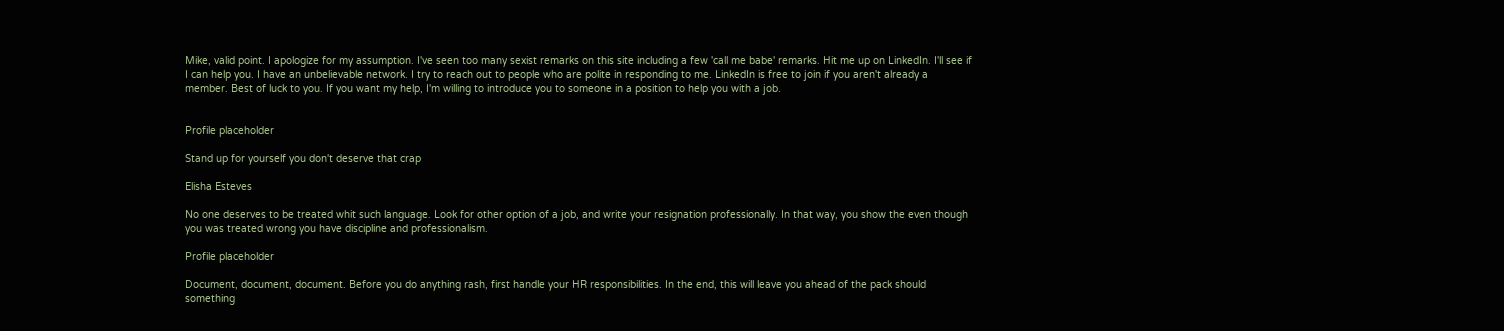Mike, valid point. I apologize for my assumption. I've seen too many sexist remarks on this site including a few 'call me babe' remarks. Hit me up on LinkedIn. I'll see if I can help you. I have an unbelievable network. I try to reach out to people who are polite in responding to me. LinkedIn is free to join if you aren't already a member. Best of luck to you. If you want my help, I'm willing to introduce you to someone in a position to help you with a job.


Profile placeholder

Stand up for yourself you don't deserve that crap

Elisha Esteves

No one deserves to be treated whit such language. Look for other option of a job, and write your resignation professionally. In that way, you show the even though you was treated wrong you have discipline and professionalism.

Profile placeholder

Document, document, document. Before you do anything rash, first handle your HR responsibilities. In the end, this will leave you ahead of the pack should something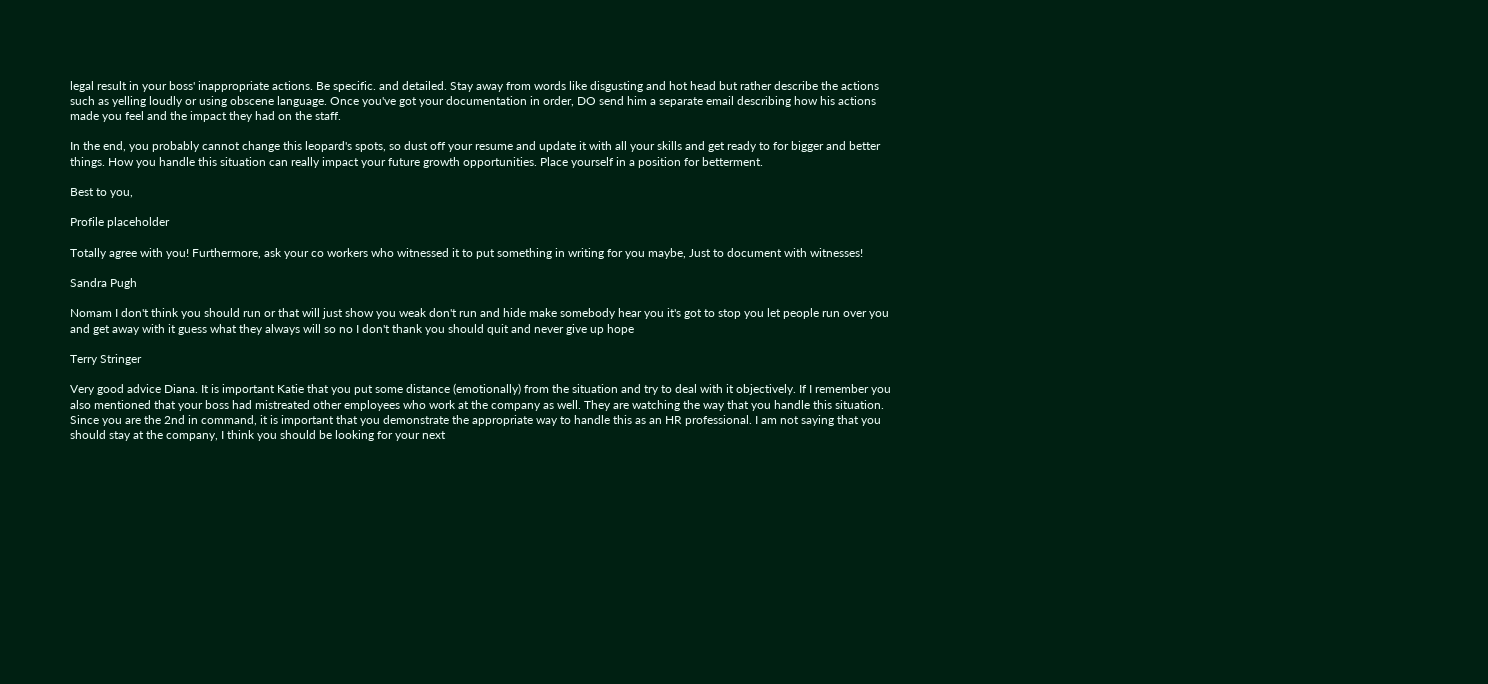legal result in your boss' inappropriate actions. Be specific. and detailed. Stay away from words like disgusting and hot head but rather describe the actions such as yelling loudly or using obscene language. Once you've got your documentation in order, DO send him a separate email describing how his actions made you feel and the impact they had on the staff.

In the end, you probably cannot change this leopard's spots, so dust off your resume and update it with all your skills and get ready to for bigger and better things. How you handle this situation can really impact your future growth opportunities. Place yourself in a position for betterment.

Best to you,

Profile placeholder

Totally agree with you! Furthermore, ask your co workers who witnessed it to put something in writing for you maybe, Just to document with witnesses!

Sandra Pugh

Nomam I don't think you should run or that will just show you weak don't run and hide make somebody hear you it's got to stop you let people run over you and get away with it guess what they always will so no I don't thank you should quit and never give up hope

Terry Stringer

Very good advice Diana. It is important Katie that you put some distance (emotionally) from the situation and try to deal with it objectively. If I remember you also mentioned that your boss had mistreated other employees who work at the company as well. They are watching the way that you handle this situation. Since you are the 2nd in command, it is important that you demonstrate the appropriate way to handle this as an HR professional. I am not saying that you should stay at the company, I think you should be looking for your next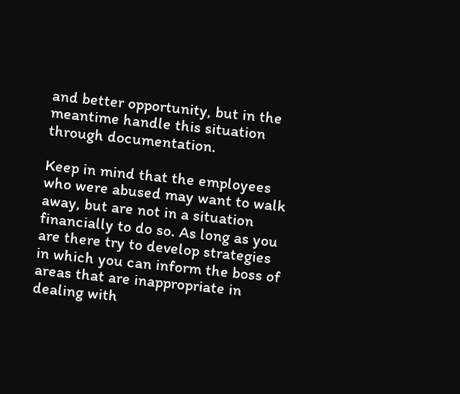and better opportunity, but in the meantime handle this situation through documentation.

Keep in mind that the employees who were abused may want to walk away, but are not in a situation financially to do so. As long as you are there try to develop strategies in which you can inform the boss of areas that are inappropriate in dealing with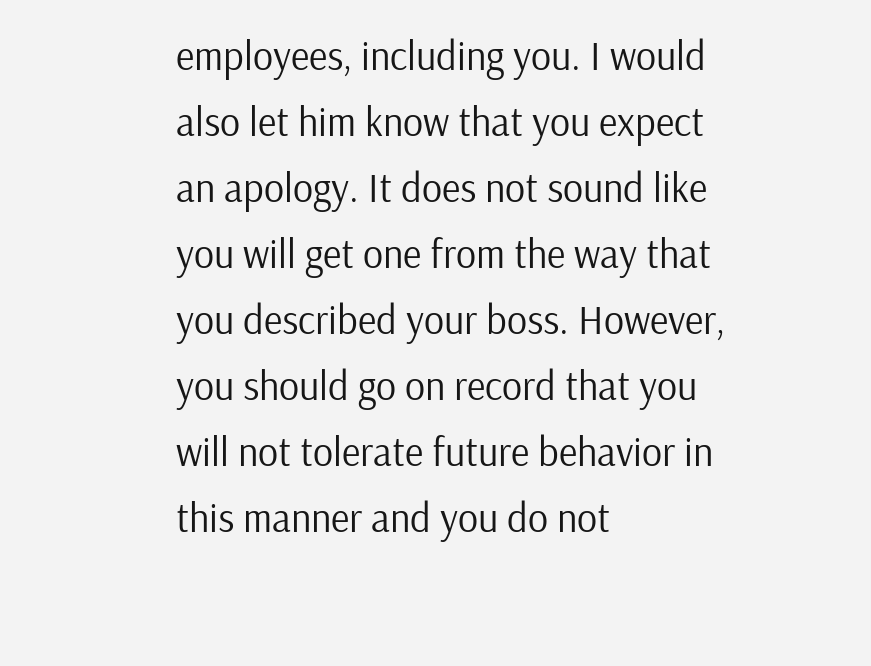employees, including you. I would also let him know that you expect an apology. It does not sound like you will get one from the way that you described your boss. However, you should go on record that you will not tolerate future behavior in this manner and you do not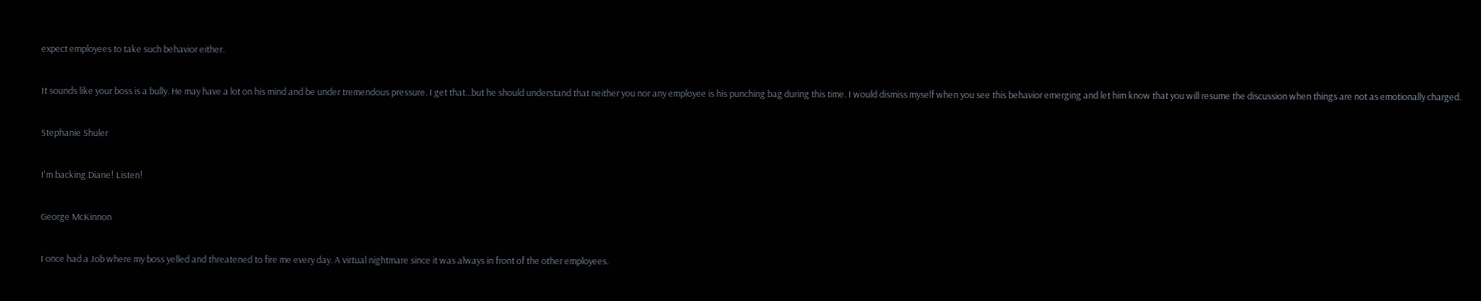expect employees to take such behavior either.

It sounds like your boss is a bully. He may have a lot on his mind and be under tremendous pressure. I get that...but he should understand that neither you nor any employee is his punching bag during this time. I would dismiss myself when you see this behavior emerging and let him know that you will resume the discussion when things are not as emotionally charged.

Stephanie Shuler

I'm backing Diane! Listen!

George McKinnon

I once had a Job where my boss yelled and threatened to fire me every day. A virtual nightmare since it was always in front of the other employees.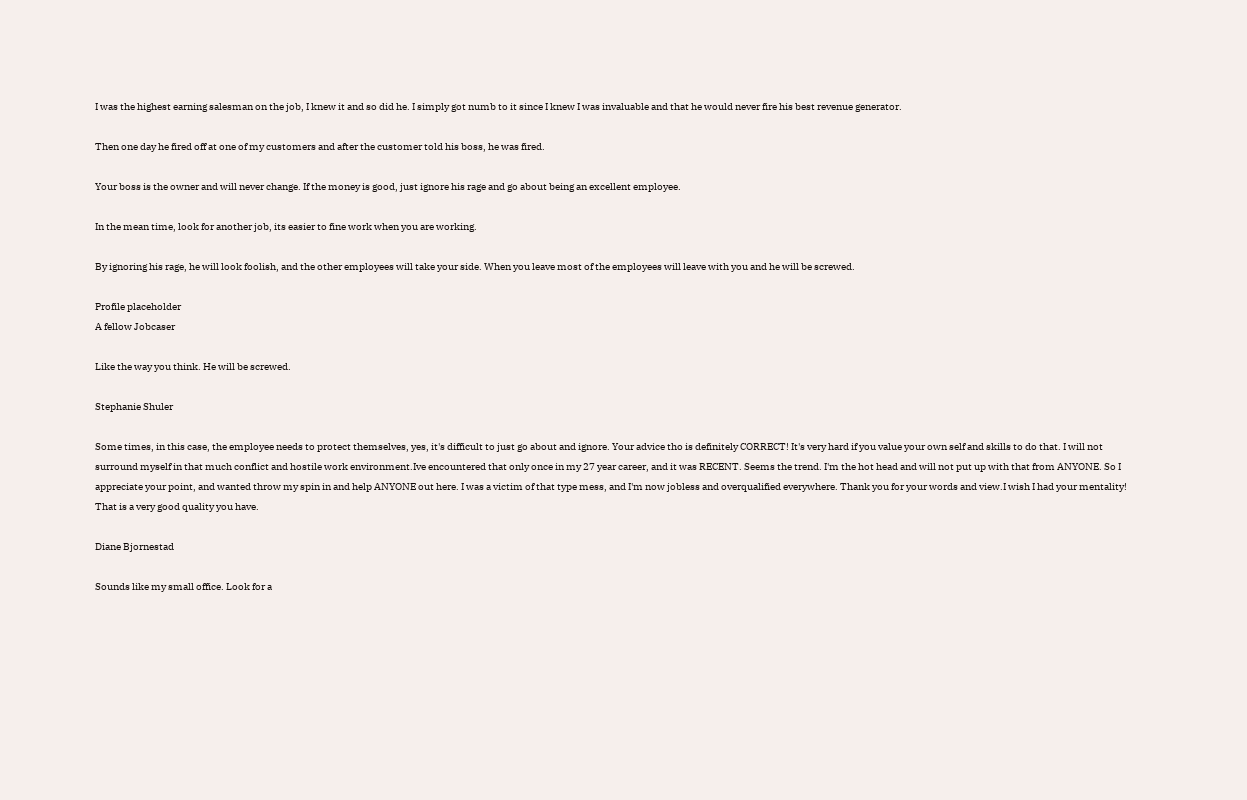I was the highest earning salesman on the job, I knew it and so did he. I simply got numb to it since I knew I was invaluable and that he would never fire his best revenue generator.

Then one day he fired off at one of my customers and after the customer told his boss, he was fired.

Your boss is the owner and will never change. If the money is good, just ignore his rage and go about being an excellent employee.

In the mean time, look for another job, its easier to fine work when you are working.

By ignoring his rage, he will look foolish, and the other employees will take your side. When you leave most of the employees will leave with you and he will be screwed.

Profile placeholder
A fellow Jobcaser

Like the way you think. He will be screwed.

Stephanie Shuler

Some times, in this case, the employee needs to protect themselves, yes, it's difficult to just go about and ignore. Your advice tho is definitely CORRECT! It's very hard if you value your own self and skills to do that. I will not surround myself in that much conflict and hostile work environment.Ive encountered that only once in my 27 year career, and it was RECENT. Seems the trend. I'm the hot head and will not put up with that from ANYONE. So I appreciate your point, and wanted throw my spin in and help ANYONE out here. I was a victim of that type mess, and I'm now jobless and overqualified everywhere. Thank you for your words and view.I wish I had your mentality! That is a very good quality you have.

Diane Bjornestad

Sounds like my small office. Look for a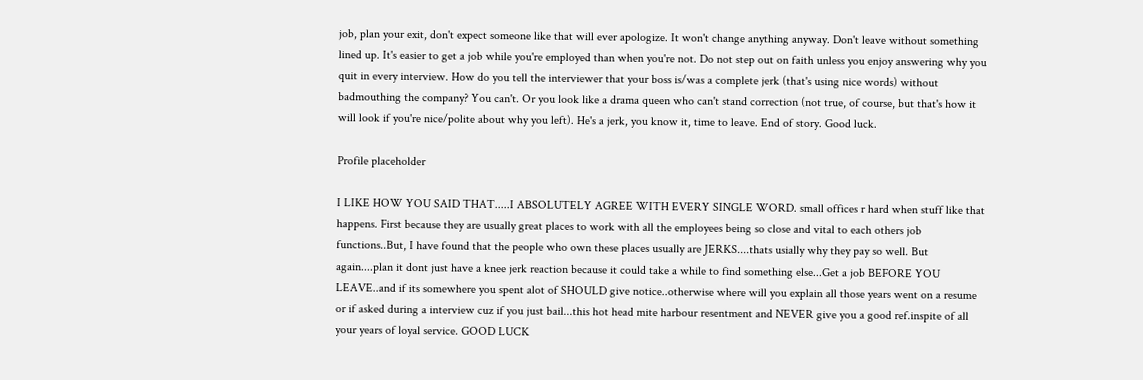job, plan your exit, don't expect someone like that will ever apologize. It won't change anything anyway. Don't leave without something lined up. It's easier to get a job while you're employed than when you're not. Do not step out on faith unless you enjoy answering why you quit in every interview. How do you tell the interviewer that your boss is/was a complete jerk (that's using nice words) without badmouthing the company? You can't. Or you look like a drama queen who can't stand correction (not true, of course, but that's how it will look if you're nice/polite about why you left). He's a jerk, you know it, time to leave. End of story. Good luck.

Profile placeholder

I LIKE HOW YOU SAID THAT.....I ABSOLUTELY AGREE WITH EVERY SINGLE WORD. small offices r hard when stuff like that happens. First because they are usually great places to work with all the employees being so close and vital to each others job functions..But, I have found that the people who own these places usually are JERKS....thats usially why they pay so well. But again....plan it dont just have a knee jerk reaction because it could take a while to find something else...Get a job BEFORE YOU LEAVE..and if its somewhere you spent alot of SHOULD give notice..otherwise where will you explain all those years went on a resume or if asked during a interview cuz if you just bail...this hot head mite harbour resentment and NEVER give you a good ref.inspite of all your years of loyal service. GOOD LUCK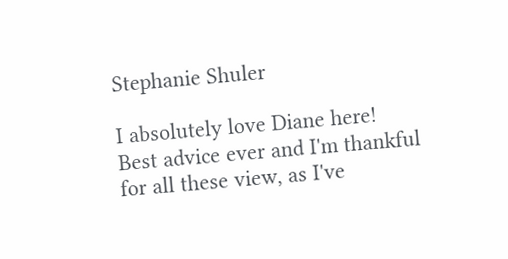Stephanie Shuler

I absolutely love Diane here! Best advice ever and I'm thankful for all these view, as I've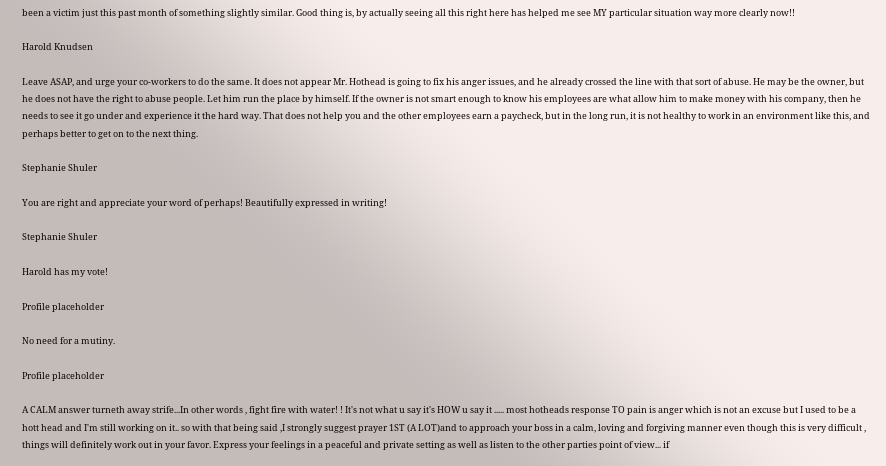been a victim just this past month of something slightly similar. Good thing is, by actually seeing all this right here has helped me see MY particular situation way more clearly now!!

Harold Knudsen

Leave ASAP, and urge your co-workers to do the same. It does not appear Mr. Hothead is going to fix his anger issues, and he already crossed the line with that sort of abuse. He may be the owner, but he does not have the right to abuse people. Let him run the place by himself. If the owner is not smart enough to know his employees are what allow him to make money with his company, then he needs to see it go under and experience it the hard way. That does not help you and the other employees earn a paycheck, but in the long run, it is not healthy to work in an environment like this, and perhaps better to get on to the next thing.

Stephanie Shuler

You are right and appreciate your word of perhaps! Beautifully expressed in writing!

Stephanie Shuler

Harold has my vote!

Profile placeholder

No need for a mutiny.

Profile placeholder

A CALM answer turneth away strife...In other words , fight fire with water! ! It's not what u say it's HOW u say it ..... most hotheads response TO pain is anger which is not an excuse but I used to be a hott head and I'm still working on it.. so with that being said ,I strongly suggest prayer 1ST (A LOT)and to approach your boss in a calm, loving and forgiving manner even though this is very difficult , things will definitely work out in your favor. Express your feelings in a peaceful and private setting as well as listen to the other parties point of view... if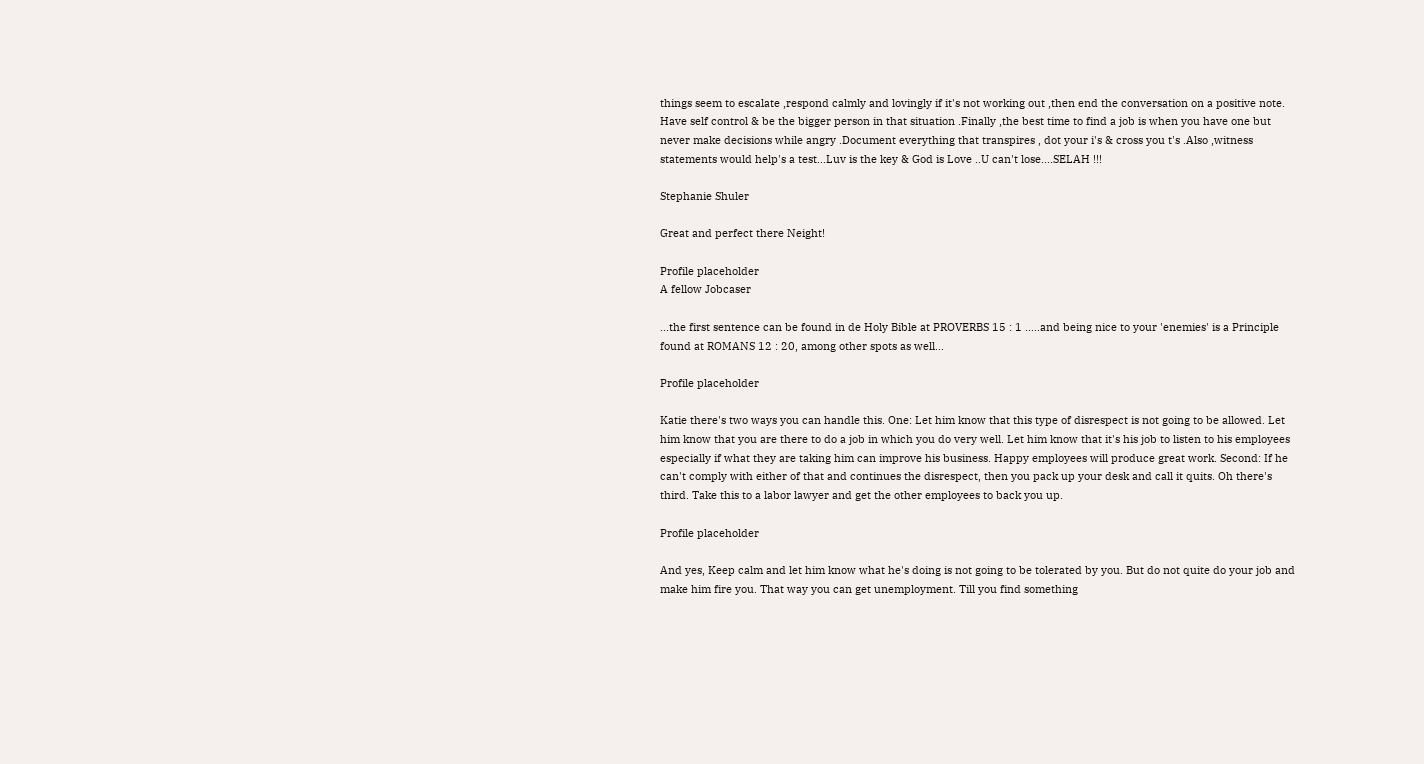things seem to escalate ,respond calmly and lovingly if it's not working out ,then end the conversation on a positive note. Have self control & be the bigger person in that situation .Finally ,the best time to find a job is when you have one but never make decisions while angry .Document everything that transpires , dot your i's & cross you t's .Also ,witness statements would help's a test...Luv is the key & God is Love ..U can't lose....SELAH !!!

Stephanie Shuler

Great and perfect there Neight!

Profile placeholder
A fellow Jobcaser

...the first sentence can be found in de Holy Bible at PROVERBS 15 : 1 .....and being nice to your 'enemies' is a Principle found at ROMANS 12 : 20, among other spots as well...

Profile placeholder

Katie there's two ways you can handle this. One: Let him know that this type of disrespect is not going to be allowed. Let him know that you are there to do a job in which you do very well. Let him know that it's his job to listen to his employees especially if what they are taking him can improve his business. Happy employees will produce great work. Second: If he can't comply with either of that and continues the disrespect, then you pack up your desk and call it quits. Oh there's third. Take this to a labor lawyer and get the other employees to back you up.

Profile placeholder

And yes, Keep calm and let him know what he's doing is not going to be tolerated by you. But do not quite do your job and make him fire you. That way you can get unemployment. Till you find something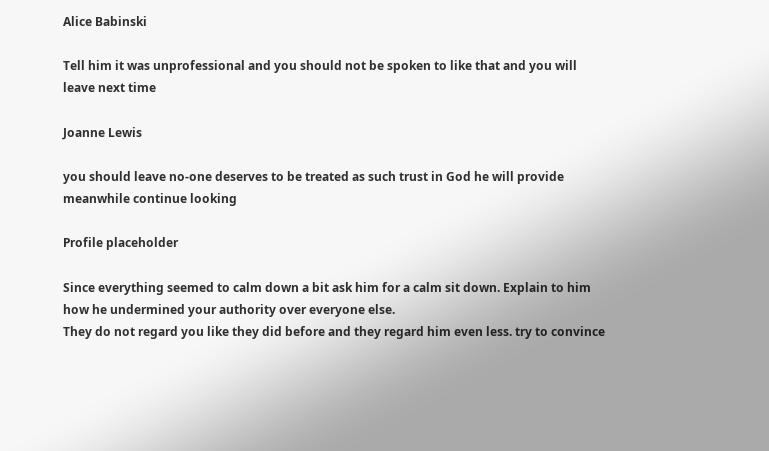Alice Babinski

Tell him it was unprofessional and you should not be spoken to like that and you will leave next time

Joanne Lewis

you should leave no-one deserves to be treated as such trust in God he will provide meanwhile continue looking

Profile placeholder

Since everything seemed to calm down a bit ask him for a calm sit down. Explain to him how he undermined your authority over everyone else.
They do not regard you like they did before and they regard him even less. try to convince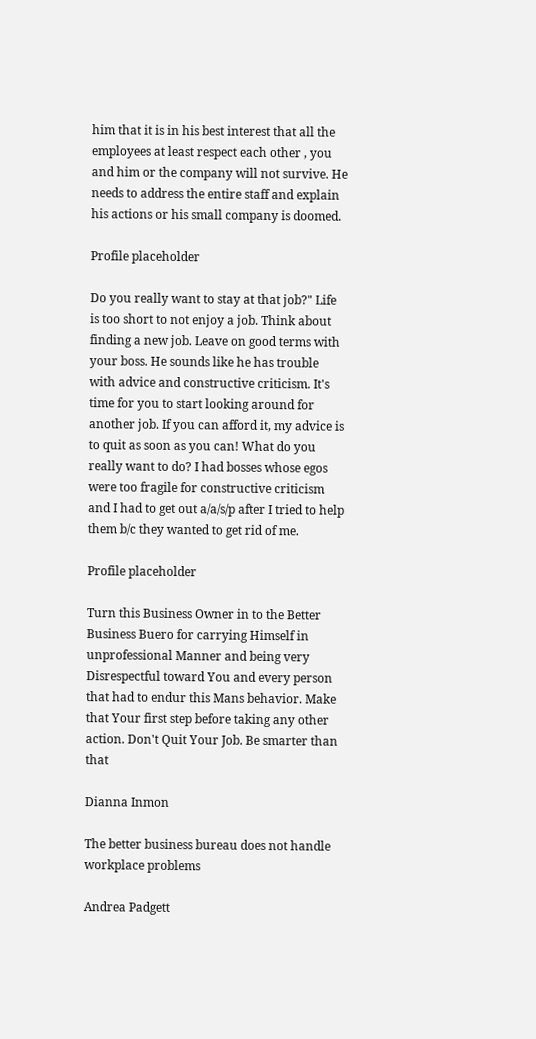him that it is in his best interest that all the employees at least respect each other , you and him or the company will not survive. He needs to address the entire staff and explain his actions or his small company is doomed.

Profile placeholder

Do you really want to stay at that job?" Life is too short to not enjoy a job. Think about finding a new job. Leave on good terms with your boss. He sounds like he has trouble with advice and constructive criticism. It's time for you to start looking around for another job. If you can afford it, my advice is to quit as soon as you can! What do you really want to do? I had bosses whose egos were too fragile for constructive criticism and I had to get out a/a/s/p after I tried to help them b/c they wanted to get rid of me.

Profile placeholder

Turn this Business Owner in to the Better Business Buero for carrying Himself in unprofessional Manner and being very Disrespectful toward You and every person that had to endur this Mans behavior. Make that Your first step before taking any other action. Don't Quit Your Job. Be smarter than that

Dianna Inmon

The better business bureau does not handle workplace problems

Andrea Padgett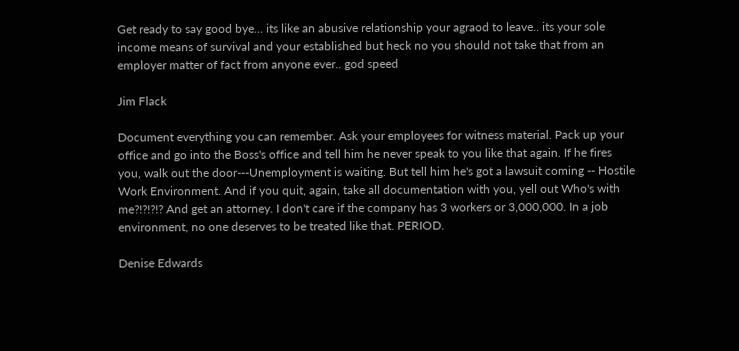Get ready to say good bye... its like an abusive relationship your agraod to leave.. its your sole income means of survival and your established but heck no you should not take that from an employer matter of fact from anyone ever.. god speed

Jim Flack

Document everything you can remember. Ask your employees for witness material. Pack up your office and go into the Boss's office and tell him he never speak to you like that again. If he fires you, walk out the door---Unemployment is waiting. But tell him he's got a lawsuit coming -- Hostile Work Environment. And if you quit, again, take all documentation with you, yell out Who's with me?!?!?!? And get an attorney. I don't care if the company has 3 workers or 3,000,000. In a job environment, no one deserves to be treated like that. PERIOD.

Denise Edwards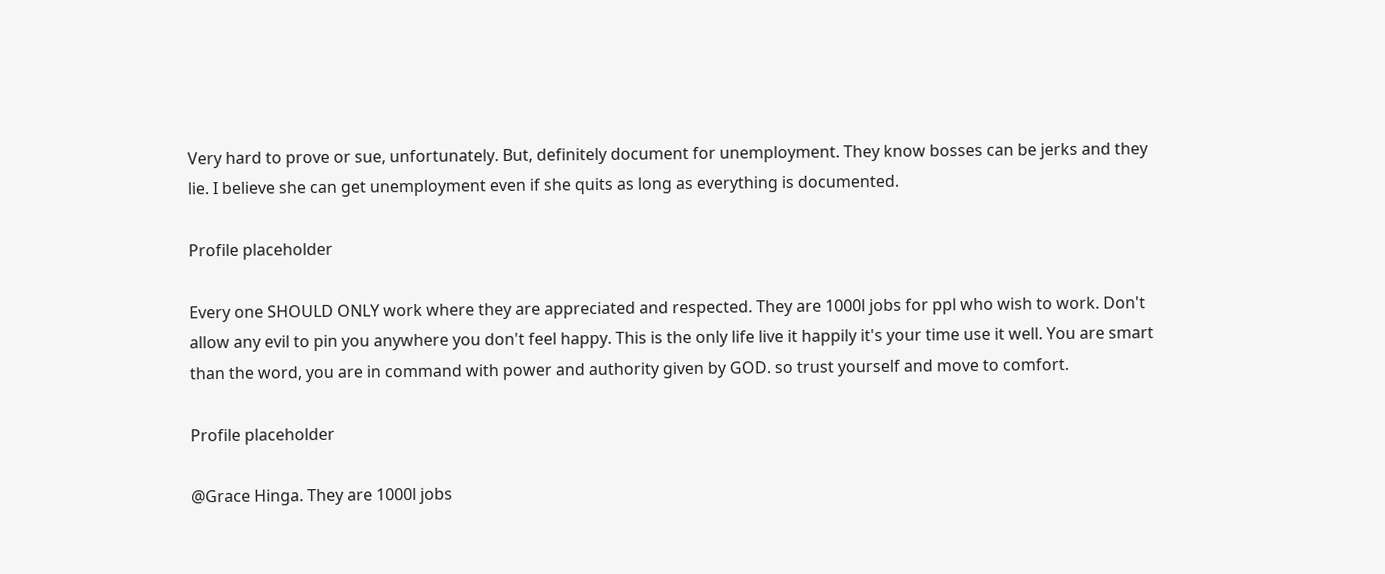Very hard to prove or sue, unfortunately. But, definitely document for unemployment. They know bosses can be jerks and they lie. I believe she can get unemployment even if she quits as long as everything is documented.

Profile placeholder

Every one SHOULD ONLY work where they are appreciated and respected. They are 1000l jobs for ppl who wish to work. Don't allow any evil to pin you anywhere you don't feel happy. This is the only life live it happily it's your time use it well. You are smart than the word, you are in command with power and authority given by GOD. so trust yourself and move to comfort.

Profile placeholder

@Grace Hinga. They are 1000l jobs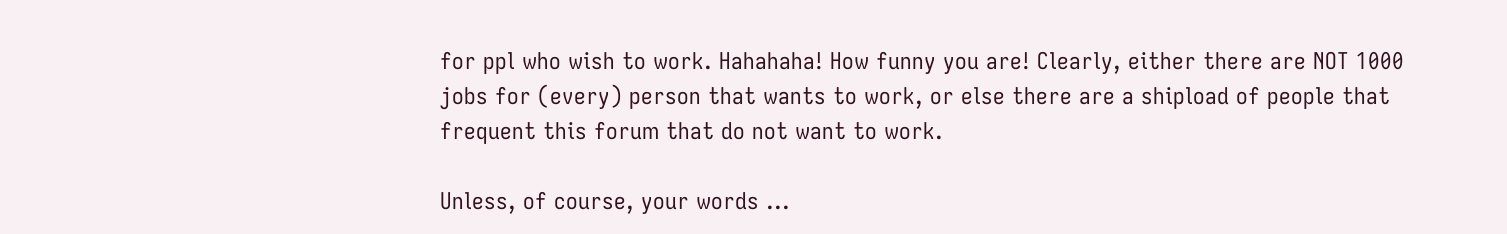for ppl who wish to work. Hahahaha! How funny you are! Clearly, either there are NOT 1000 jobs for (every) person that wants to work, or else there are a shipload of people that frequent this forum that do not want to work.

Unless, of course, your words ...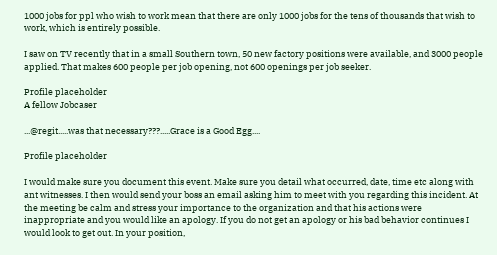1000 jobs for ppl who wish to work mean that there are only 1000 jobs for the tens of thousands that wish to work, which is entirely possible.

I saw on TV recently that in a small Southern town, 50 new factory positions were available, and 3000 people applied. That makes 600 people per job opening, not 600 openings per job seeker.

Profile placeholder
A fellow Jobcaser

...@regit.....was that necessary???.....Grace is a Good Egg....

Profile placeholder

I would make sure you document this event. Make sure you detail what occurred, date, time etc along with ant witnesses. I then would send your boss an email asking him to meet with you regarding this incident. At the meeting be calm and stress your importance to the organization and that his actions were inappropriate and you would like an apology. If you do not get an apology or his bad behavior continues I would look to get out. In your position,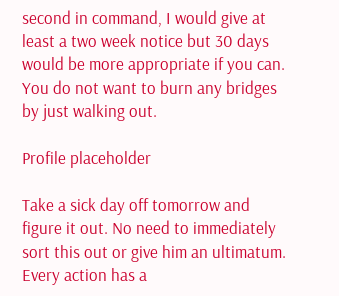second in command, I would give at least a two week notice but 30 days would be more appropriate if you can. You do not want to burn any bridges by just walking out.

Profile placeholder

Take a sick day off tomorrow and figure it out. No need to immediately sort this out or give him an ultimatum. Every action has a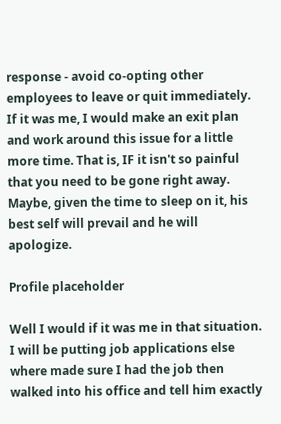response - avoid co-opting other employees to leave or quit immediately. If it was me, I would make an exit plan and work around this issue for a little more time. That is, IF it isn't so painful that you need to be gone right away. Maybe, given the time to sleep on it, his best self will prevail and he will apologize.

Profile placeholder

Well I would if it was me in that situation. I will be putting job applications else where made sure I had the job then walked into his office and tell him exactly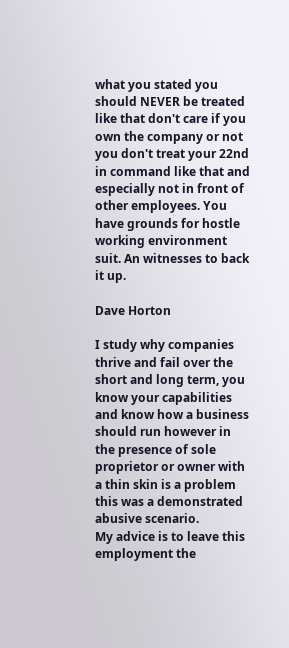what you stated you should NEVER be treated like that don't care if you own the company or not you don't treat your 22nd in command like that and especially not in front of other employees. You have grounds for hostle working environment suit. An witnesses to back it up.

Dave Horton

I study why companies thrive and fail over the short and long term, you know your capabilities and know how a business should run however in the presence of sole proprietor or owner with a thin skin is a problem this was a demonstrated abusive scenario.
My advice is to leave this employment the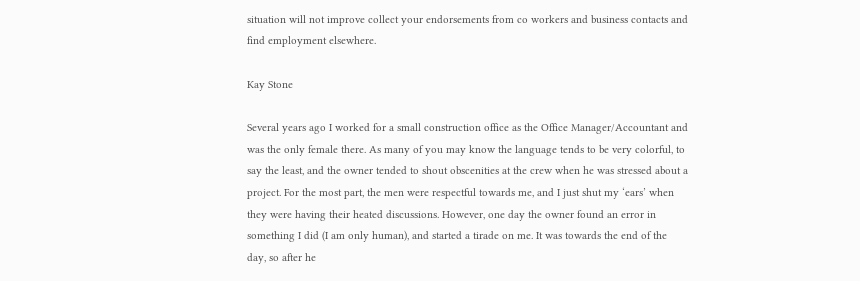situation will not improve collect your endorsements from co workers and business contacts and find employment elsewhere.

Kay Stone

Several years ago I worked for a small construction office as the Office Manager/Accountant and was the only female there. As many of you may know the language tends to be very colorful, to say the least, and the owner tended to shout obscenities at the crew when he was stressed about a project. For the most part, the men were respectful towards me, and I just shut my ‘ears’ when they were having their heated discussions. However, one day the owner found an error in something I did (I am only human), and started a tirade on me. It was towards the end of the day, so after he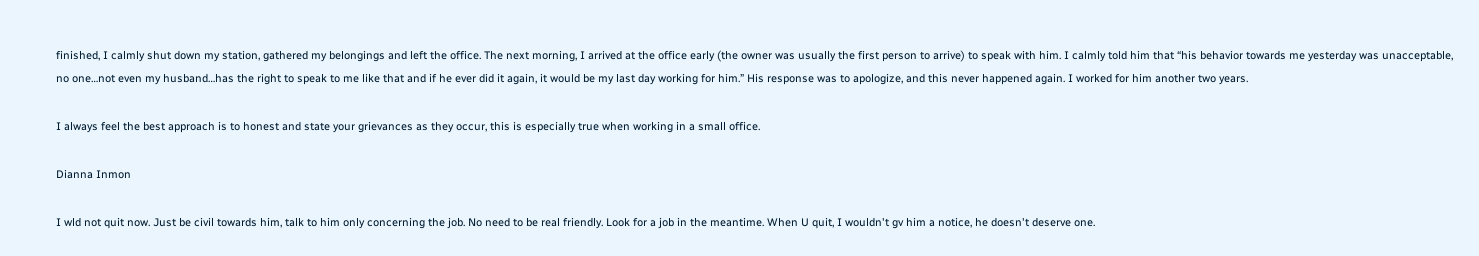finished, I calmly shut down my station, gathered my belongings and left the office. The next morning, I arrived at the office early (the owner was usually the first person to arrive) to speak with him. I calmly told him that “his behavior towards me yesterday was unacceptable, no one…not even my husband…has the right to speak to me like that and if he ever did it again, it would be my last day working for him.” His response was to apologize, and this never happened again. I worked for him another two years.

I always feel the best approach is to honest and state your grievances as they occur, this is especially true when working in a small office.

Dianna Inmon

I wld not quit now. Just be civil towards him, talk to him only concerning the job. No need to be real friendly. Look for a job in the meantime. When U quit, I wouldn't gv him a notice, he doesn't deserve one.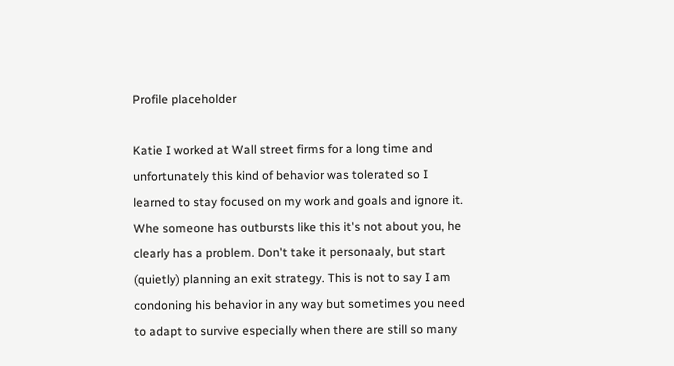Profile placeholder

Katie I worked at Wall street firms for a long time and unfortunately this kind of behavior was tolerated so I learned to stay focused on my work and goals and ignore it. Whe someone has outbursts like this it's not about you, he clearly has a problem. Don't take it personaaly, but start (quietly) planning an exit strategy. This is not to say I am condoning his behavior in any way but sometimes you need to adapt to survive especially when there are still so many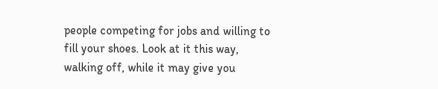people competing for jobs and willing to fill your shoes. Look at it this way, walking off, while it may give you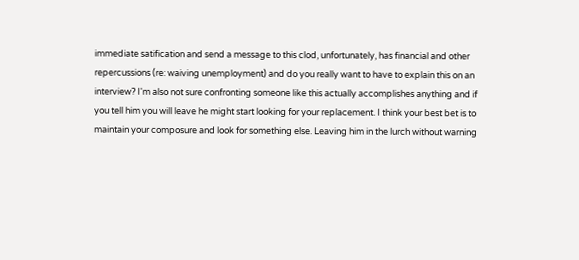immediate satification and send a message to this clod, unfortunately, has financial and other repercussions (re: waiving unemployment) and do you really want to have to explain this on an interview? I'm also not sure confronting someone like this actually accomplishes anything and if you tell him you will leave he might start looking for your replacement. I think your best bet is to maintain your composure and look for something else. Leaving him in the lurch without warning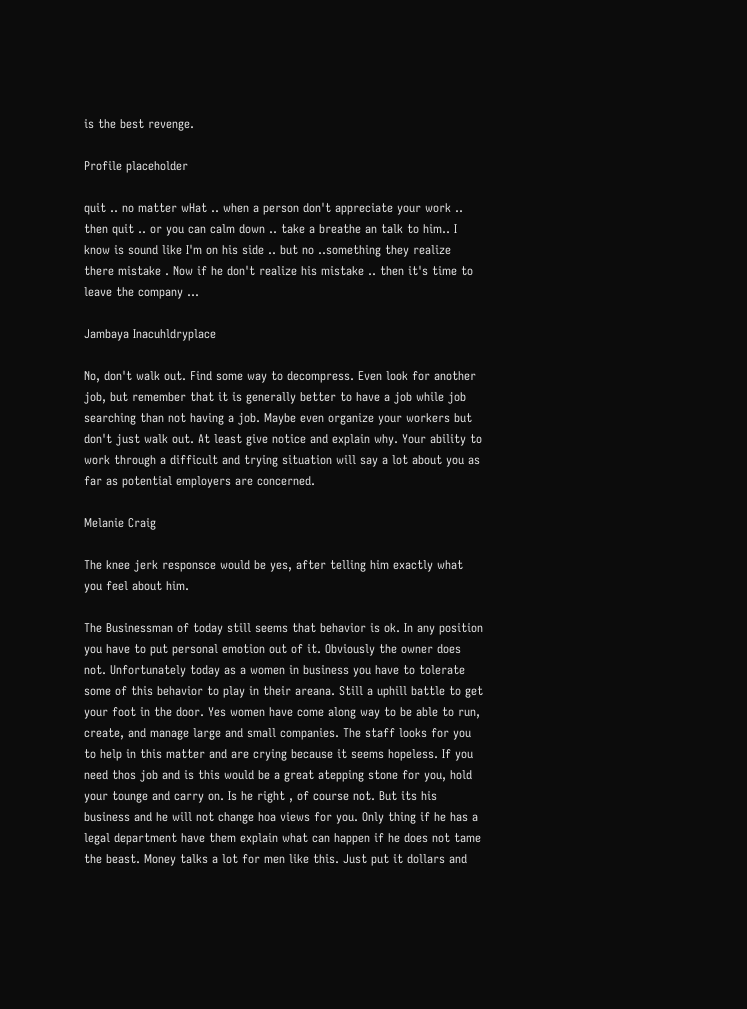is the best revenge.

Profile placeholder

quit .. no matter wHat .. when a person don't appreciate your work .. then quit .. or you can calm down .. take a breathe an talk to him.. I know is sound like I'm on his side .. but no ..something they realize there mistake . Now if he don't realize his mistake .. then it's time to leave the company ...

Jambaya Inacuhldryplace

No, don't walk out. Find some way to decompress. Even look for another job, but remember that it is generally better to have a job while job searching than not having a job. Maybe even organize your workers but don't just walk out. At least give notice and explain why. Your ability to work through a difficult and trying situation will say a lot about you as far as potential employers are concerned.

Melanie Craig

The knee jerk responsce would be yes, after telling him exactly what you feel about him.

The Businessman of today still seems that behavior is ok. In any position you have to put personal emotion out of it. Obviously the owner does not. Unfortunately today as a women in business you have to tolerate some of this behavior to play in their areana. Still a uphill battle to get your foot in the door. Yes women have come along way to be able to run, create, and manage large and small companies. The staff looks for you to help in this matter and are crying because it seems hopeless. If you need thos job and is this would be a great atepping stone for you, hold your tounge and carry on. Is he right , of course not. But its his business and he will not change hoa views for you. Only thing if he has a legal department have them explain what can happen if he does not tame the beast. Money talks a lot for men like this. Just put it dollars and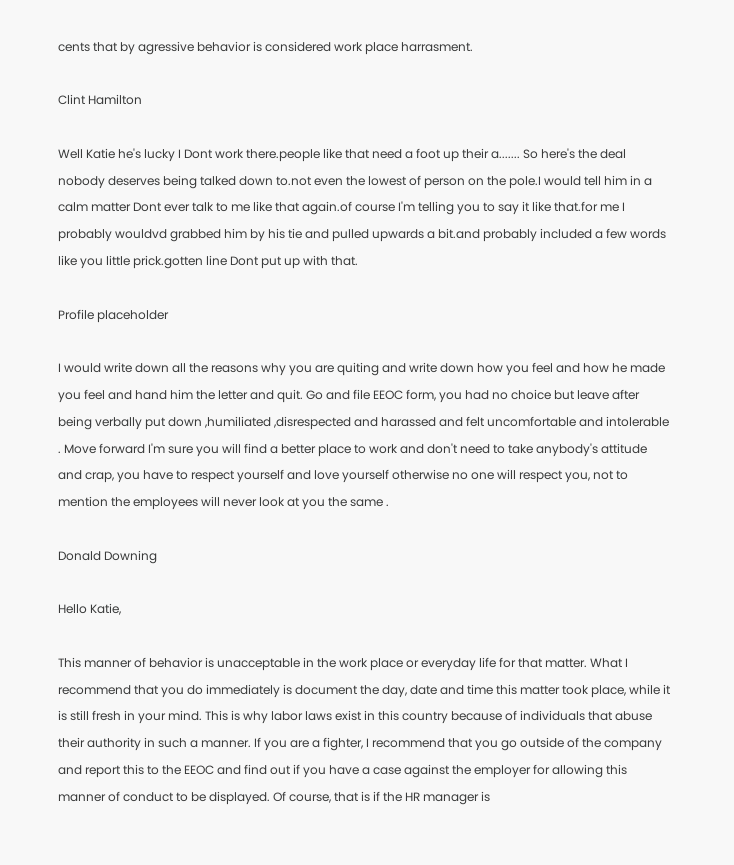cents that by agressive behavior is considered work place harrasment.

Clint Hamilton

Well Katie he's lucky I Dont work there.people like that need a foot up their a....... So here's the deal nobody deserves being talked down to.not even the lowest of person on the pole.I would tell him in a calm matter Dont ever talk to me like that again.of course I'm telling you to say it like that.for me I probably wouldvd grabbed him by his tie and pulled upwards a bit.and probably included a few words like you little prick.gotten line Dont put up with that.

Profile placeholder

I would write down all the reasons why you are quiting and write down how you feel and how he made you feel and hand him the letter and quit. Go and file EEOC form, you had no choice but leave after being verbally put down ,humiliated ,disrespected and harassed and felt uncomfortable and intolerable . Move forward I'm sure you will find a better place to work and don't need to take anybody's attitude and crap, you have to respect yourself and love yourself otherwise no one will respect you, not to mention the employees will never look at you the same .

Donald Downing

Hello Katie,

This manner of behavior is unacceptable in the work place or everyday life for that matter. What I recommend that you do immediately is document the day, date and time this matter took place, while it is still fresh in your mind. This is why labor laws exist in this country because of individuals that abuse their authority in such a manner. If you are a fighter, I recommend that you go outside of the company and report this to the EEOC and find out if you have a case against the employer for allowing this manner of conduct to be displayed. Of course, that is if the HR manager is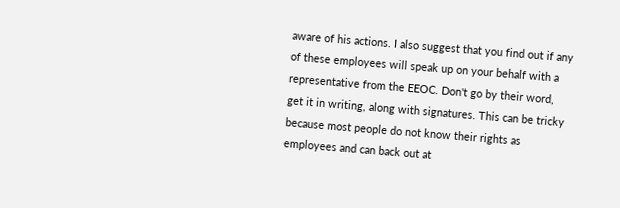aware of his actions. I also suggest that you find out if any of these employees will speak up on your behalf with a representative from the EEOC. Don't go by their word, get it in writing, along with signatures. This can be tricky because most people do not know their rights as employees and can back out at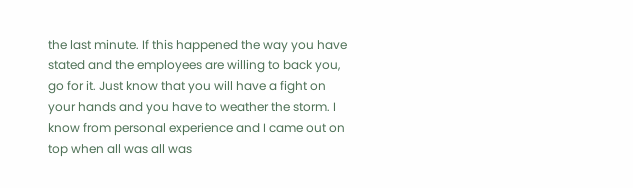the last minute. If this happened the way you have stated and the employees are willing to back you, go for it. Just know that you will have a fight on your hands and you have to weather the storm. I know from personal experience and I came out on top when all was all was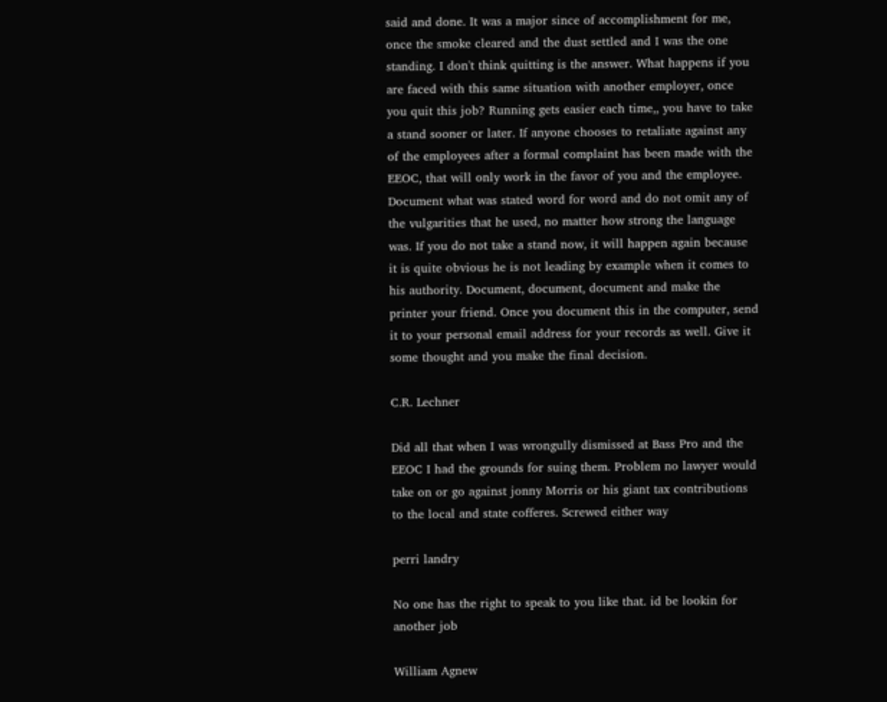said and done. It was a major since of accomplishment for me, once the smoke cleared and the dust settled and I was the one standing. I don't think quitting is the answer. What happens if you are faced with this same situation with another employer, once you quit this job? Running gets easier each time,, you have to take a stand sooner or later. If anyone chooses to retaliate against any of the employees after a formal complaint has been made with the EEOC, that will only work in the favor of you and the employee. Document what was stated word for word and do not omit any of the vulgarities that he used, no matter how strong the language was. If you do not take a stand now, it will happen again because it is quite obvious he is not leading by example when it comes to his authority. Document, document, document and make the printer your friend. Once you document this in the computer, send it to your personal email address for your records as well. Give it some thought and you make the final decision.

C.R. Lechner

Did all that when I was wrongully dismissed at Bass Pro and the EEOC I had the grounds for suing them. Problem no lawyer would take on or go against jonny Morris or his giant tax contributions to the local and state cofferes. Screwed either way

perri landry

No one has the right to speak to you like that. id be lookin for another job

William Agnew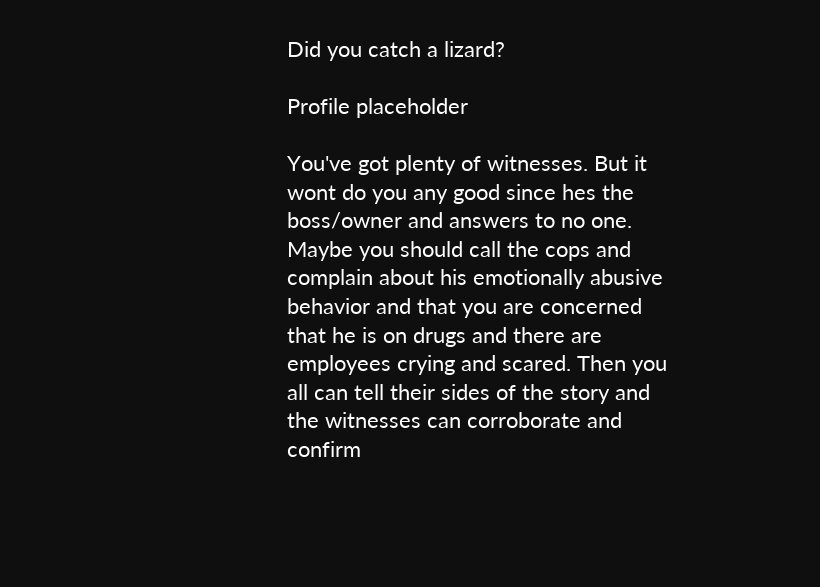Did you catch a lizard?

Profile placeholder

You've got plenty of witnesses. But it wont do you any good since hes the boss/owner and answers to no one. Maybe you should call the cops and complain about his emotionally abusive behavior and that you are concerned that he is on drugs and there are employees crying and scared. Then you all can tell their sides of the story and the witnesses can corroborate and confirm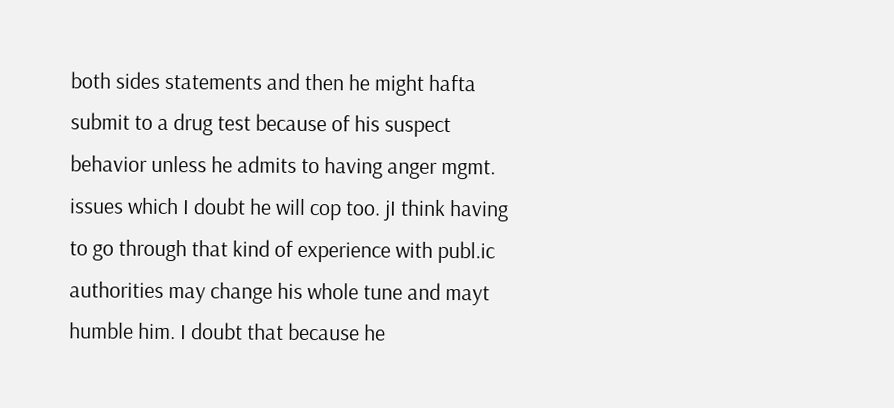both sides statements and then he might hafta submit to a drug test because of his suspect behavior unless he admits to having anger mgmt. issues which I doubt he will cop too. jI think having to go through that kind of experience with publ.ic authorities may change his whole tune and mayt humble him. I doubt that because he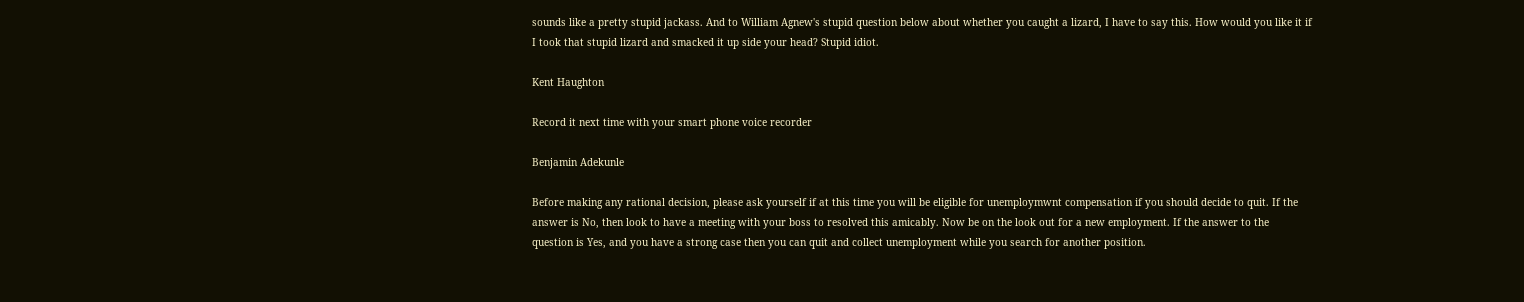sounds like a pretty stupid jackass. And to William Agnew's stupid question below about whether you caught a lizard, I have to say this. How would you like it if I took that stupid lizard and smacked it up side your head? Stupid idiot.

Kent Haughton

Record it next time with your smart phone voice recorder

Benjamin Adekunle

Before making any rational decision, please ask yourself if at this time you will be eligible for unemploymwnt compensation if you should decide to quit. If the answer is No, then look to have a meeting with your boss to resolved this amicably. Now be on the look out for a new employment. If the answer to the question is Yes, and you have a strong case then you can quit and collect unemployment while you search for another position.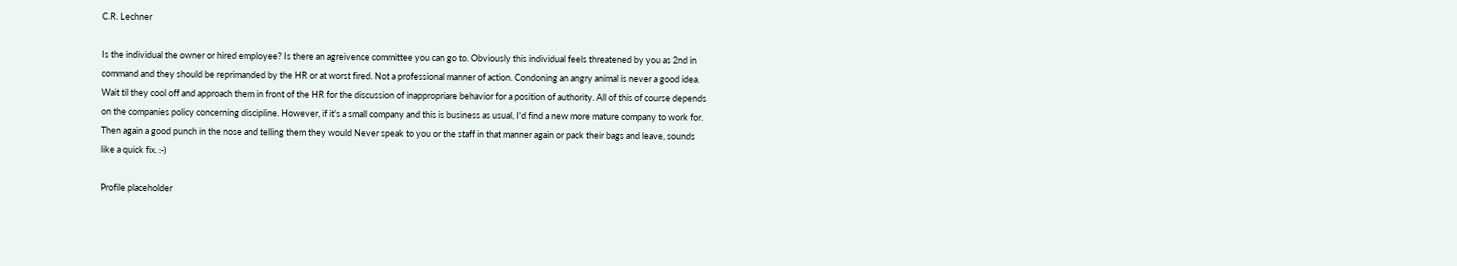C.R. Lechner

Is the individual the owner or hired employee? Is there an agreivence committee you can go to. Obviously this individual feels threatened by you as 2nd in command and they should be reprimanded by the HR or at worst fired. Not a professional manner of action. Condoning an angry animal is never a good idea. Wait til they cool off and approach them in front of the HR for the discussion of inappropriare behavior for a position of authority. All of this of course depends on the companies policy concerning discipline. However, if it's a small company and this is business as usual, I'd find a new more mature company to work for. Then again a good punch in the nose and telling them they would Never speak to you or the staff in that manner again or pack their bags and leave, sounds like a quick fix. :-)

Profile placeholder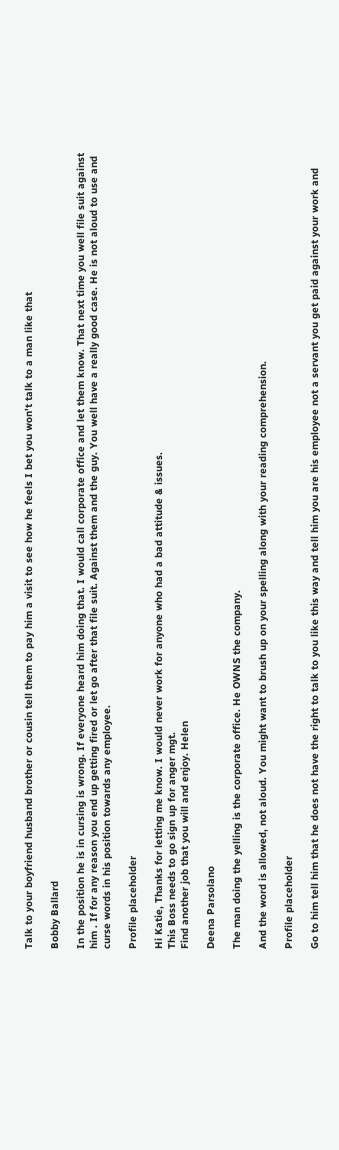Talk to your boyfriend husband brother or cousin tell them to pay him a visit to see how he feels I bet you won't talk to a man like that

Bobby Ballard

In the position he is in cursing is wrong. If everyone heard him doing that. I would call corporate office and let them know. That next time you well file suit against him . If for any reason you end up getting fired or let go after that file suit. Against them and the guy. You well have a really good case. He is not aloud to use and curse words in his position towards any employee.

Profile placeholder

Hi Katie, Thanks for letting me know. I would never work for anyone who had a bad attitude & issues.
This Boss needs to go sign up for anger mgt.
Find another job that you will and enjoy. Helen

Deena Parsolano

The man doing the yelling is the corporate office. He OWNS the company.

And the word is allowed, not aloud. You might want to brush up on your spelling along with your reading comprehension.

Profile placeholder

Go to him tell him that he does not have the right to talk to you like this way and tell him you are his employee not a servant you get paid against your work and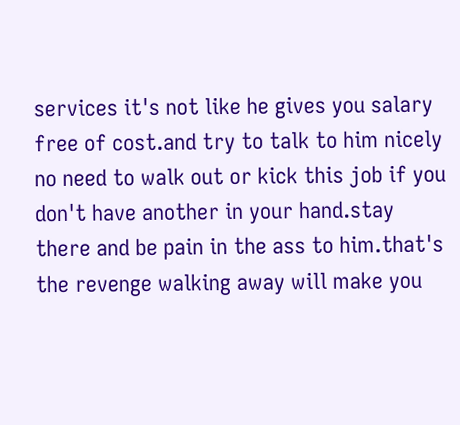services it's not like he gives you salary free of cost.and try to talk to him nicely no need to walk out or kick this job if you don't have another in your hand.stay there and be pain in the ass to him.that's the revenge walking away will make you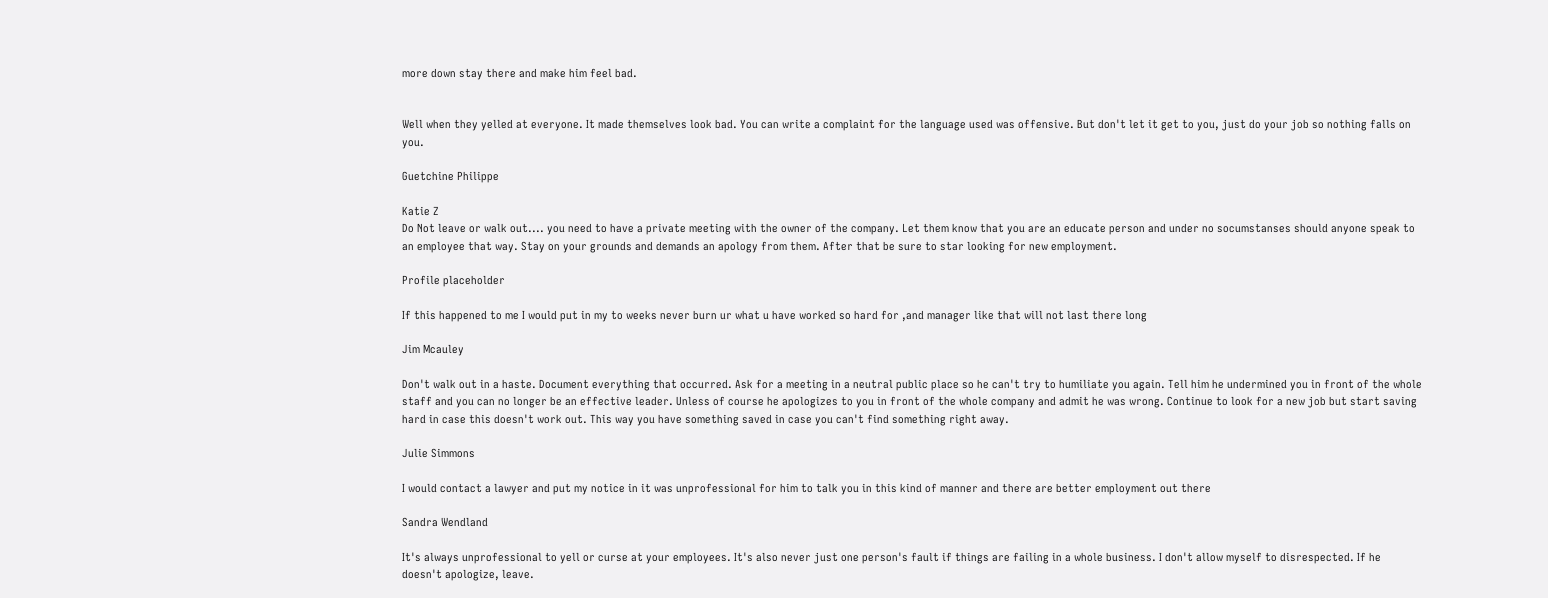more down stay there and make him feel bad.


Well when they yelled at everyone. It made themselves look bad. You can write a complaint for the language used was offensive. But don't let it get to you, just do your job so nothing falls on you.

Guetchine Philippe

Katie Z
Do Not leave or walk out.... you need to have a private meeting with the owner of the company. Let them know that you are an educate person and under no socumstanses should anyone speak to an employee that way. Stay on your grounds and demands an apology from them. After that be sure to star looking for new employment.

Profile placeholder

If this happened to me I would put in my to weeks never burn ur what u have worked so hard for ,and manager like that will not last there long

Jim Mcauley

Don't walk out in a haste. Document everything that occurred. Ask for a meeting in a neutral public place so he can't try to humiliate you again. Tell him he undermined you in front of the whole staff and you can no longer be an effective leader. Unless of course he apologizes to you in front of the whole company and admit he was wrong. Continue to look for a new job but start saving hard in case this doesn't work out. This way you have something saved in case you can't find something right away.

Julie Simmons

I would contact a lawyer and put my notice in it was unprofessional for him to talk you in this kind of manner and there are better employment out there

Sandra Wendland

It's always unprofessional to yell or curse at your employees. It's also never just one person's fault if things are failing in a whole business. I don't allow myself to disrespected. If he doesn't apologize, leave.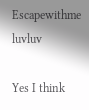Escapewithme luvluv

Yes I think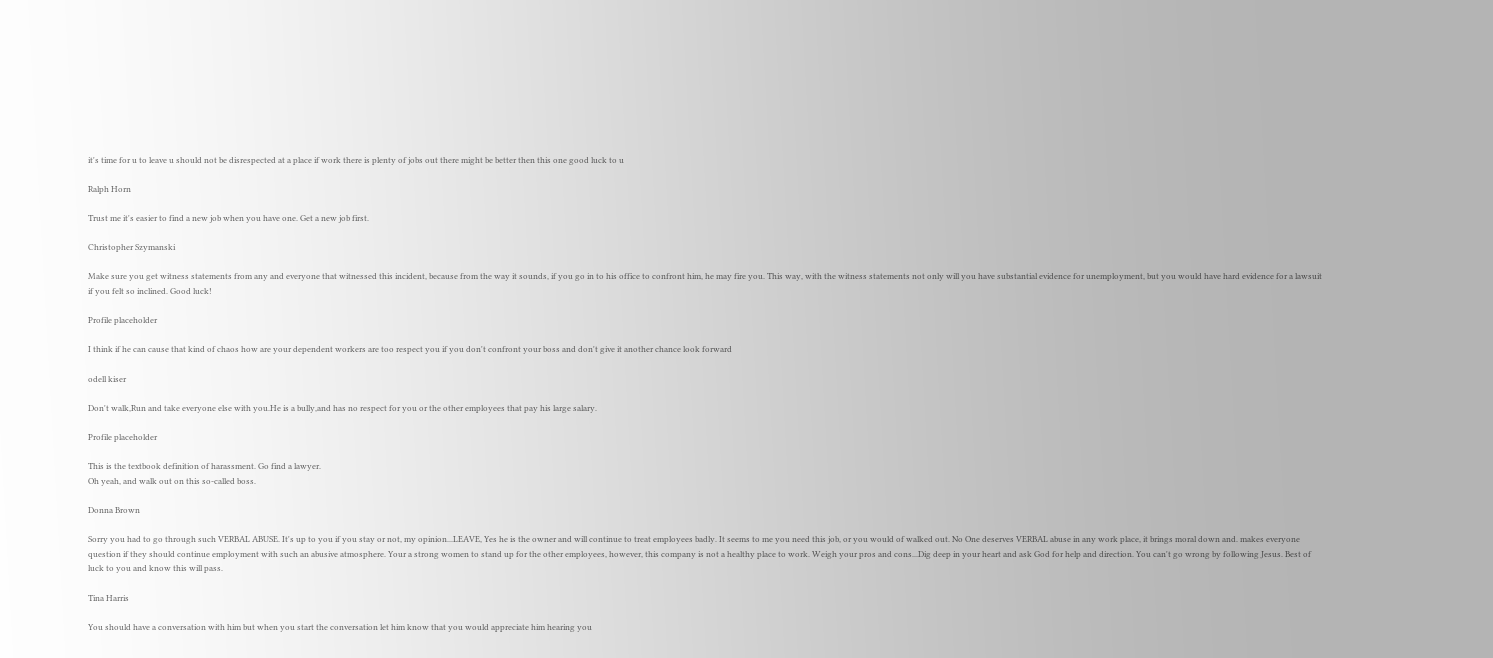it's time for u to leave u should not be disrespected at a place if work there is plenty of jobs out there might be better then this one good luck to u

Ralph Horn

Trust me it's easier to find a new job when you have one. Get a new job first.

Christopher Szymanski

Make sure you get witness statements from any and everyone that witnessed this incident, because from the way it sounds, if you go in to his office to confront him, he may fire you. This way, with the witness statements not only will you have substantial evidence for unemployment, but you would have hard evidence for a lawsuit if you felt so inclined. Good luck!

Profile placeholder

I think if he can cause that kind of chaos how are your dependent workers are too respect you if you don't confront your boss and don't give it another chance look forward

odell kiser

Don't walk,Run and take everyone else with you.He is a bully,and has no respect for you or the other employees that pay his large salary.

Profile placeholder

This is the textbook definition of harassment. Go find a lawyer.
Oh yeah, and walk out on this so-called boss.

Donna Brown

Sorry you had to go through such VERBAL ABUSE. It's up to you if you stay or not, my opinion...LEAVE, Yes he is the owner and will continue to treat employees badly. It seems to me you need this job, or you would of walked out. No One deserves VERBAL abuse in any work place, it brings moral down and. makes everyone question if they should continue employment with such an abusive atmosphere. Your a strong women to stand up for the other employees, however, this company is not a healthy place to work. Weigh your pros and cons...Dig deep in your heart and ask God for help and direction. You can't go wrong by following Jesus. Best of luck to you and know this will pass.

Tina Harris

You should have a conversation with him but when you start the conversation let him know that you would appreciate him hearing you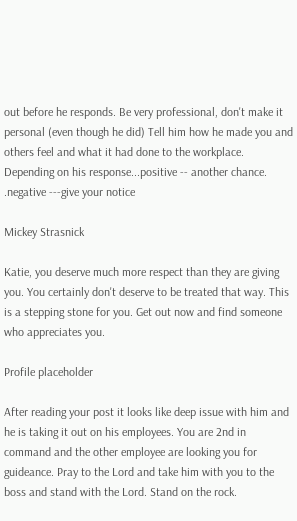out before he responds. Be very professional, don't make it personal (even though he did) Tell him how he made you and others feel and what it had done to the workplace.
Depending on his response...positive -- another chance.
.negative ---give your notice

Mickey Strasnick

Katie, you deserve much more respect than they are giving you. You certainly don't deserve to be treated that way. This is a stepping stone for you. Get out now and find someone who appreciates you.

Profile placeholder

After reading your post it looks like deep issue with him and he is taking it out on his employees. You are 2nd in command and the other employee are looking you for guideance. Pray to the Lord and take him with you to the boss and stand with the Lord. Stand on the rock.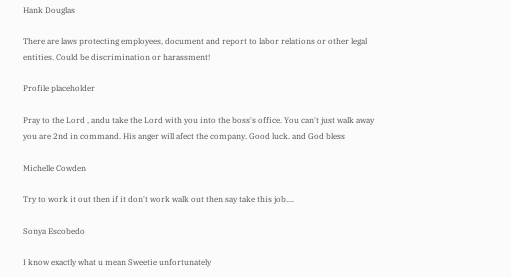Hank Douglas

There are laws protecting employees, document and report to labor relations or other legal entities. Could be discrimination or harassment!

Profile placeholder

Pray to the Lord , andu take the Lord with you into the boss's office. You can't just walk away you are 2nd in command. His anger will afect the company. Good luck. and God bless

Michelle Cowden

Try to work it out then if it don't work walk out then say take this job....

Sonya Escobedo

I know exactly what u mean Sweetie unfortunately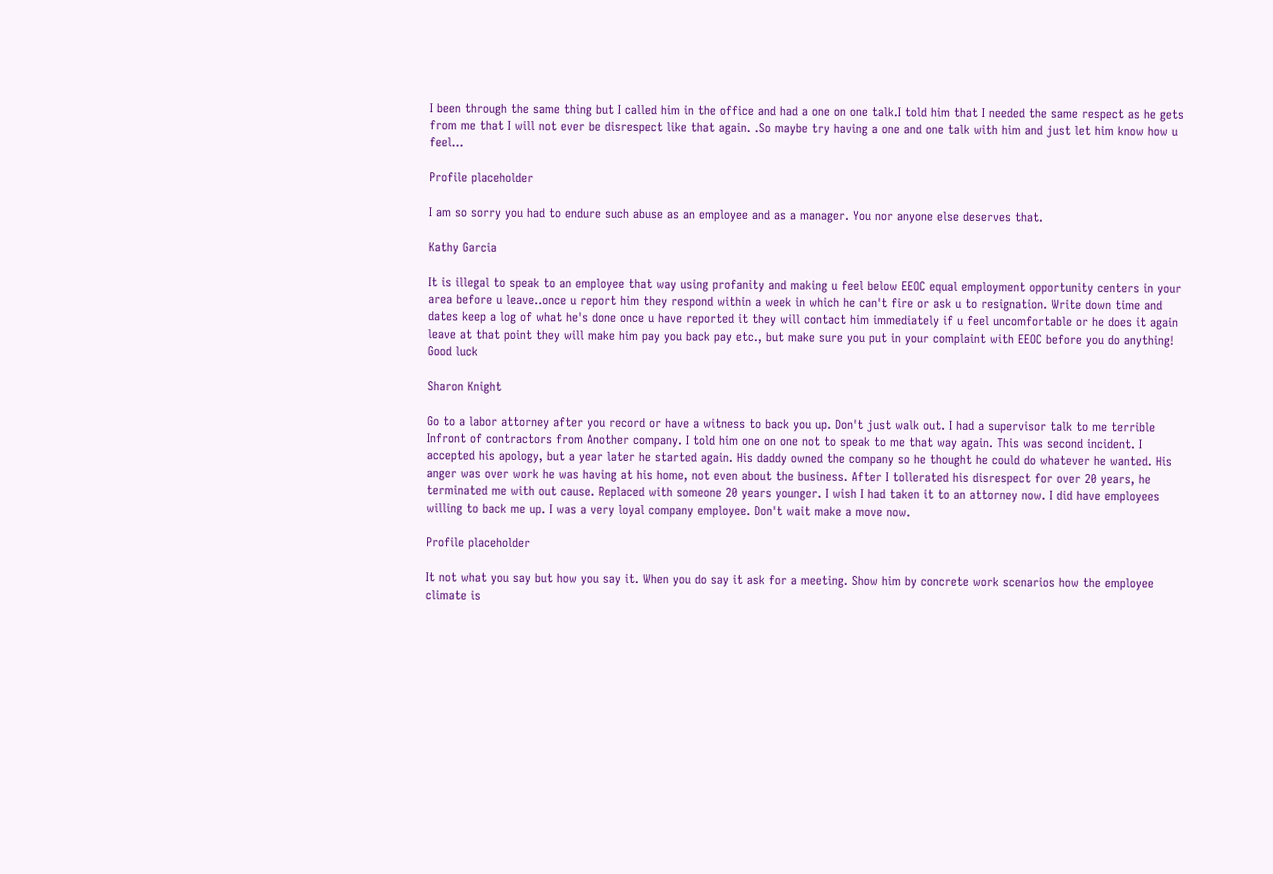I been through the same thing but I called him in the office and had a one on one talk.I told him that I needed the same respect as he gets from me that I will not ever be disrespect like that again. .So maybe try having a one and one talk with him and just let him know how u feel...

Profile placeholder

I am so sorry you had to endure such abuse as an employee and as a manager. You nor anyone else deserves that.

Kathy Garcia

It is illegal to speak to an employee that way using profanity and making u feel below EEOC equal employment opportunity centers in your area before u leave..once u report him they respond within a week in which he can't fire or ask u to resignation. Write down time and dates keep a log of what he's done once u have reported it they will contact him immediately if u feel uncomfortable or he does it again leave at that point they will make him pay you back pay etc., but make sure you put in your complaint with EEOC before you do anything! Good luck

Sharon Knight

Go to a labor attorney after you record or have a witness to back you up. Don't just walk out. I had a supervisor talk to me terrible Infront of contractors from Another company. I told him one on one not to speak to me that way again. This was second incident. I accepted his apology, but a year later he started again. His daddy owned the company so he thought he could do whatever he wanted. His anger was over work he was having at his home, not even about the business. After I tollerated his disrespect for over 20 years, he terminated me with out cause. Replaced with someone 20 years younger. I wish I had taken it to an attorney now. I did have employees willing to back me up. I was a very loyal company employee. Don't wait make a move now.

Profile placeholder

It not what you say but how you say it. When you do say it ask for a meeting. Show him by concrete work scenarios how the employee climate is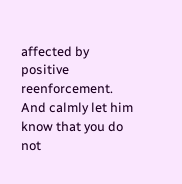affected by positive reenforcement. And calmly let him know that you do not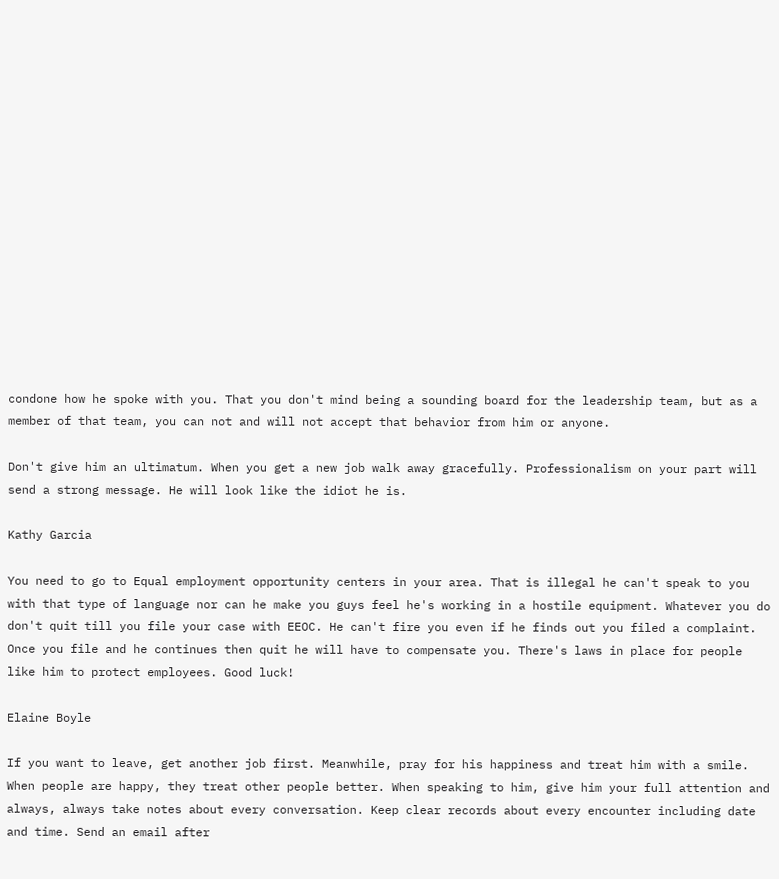condone how he spoke with you. That you don't mind being a sounding board for the leadership team, but as a member of that team, you can not and will not accept that behavior from him or anyone.

Don't give him an ultimatum. When you get a new job walk away gracefully. Professionalism on your part will send a strong message. He will look like the idiot he is.

Kathy Garcia

You need to go to Equal employment opportunity centers in your area. That is illegal he can't speak to you with that type of language nor can he make you guys feel he's working in a hostile equipment. Whatever you do don't quit till you file your case with EEOC. He can't fire you even if he finds out you filed a complaint. Once you file and he continues then quit he will have to compensate you. There's laws in place for people like him to protect employees. Good luck!

Elaine Boyle

If you want to leave, get another job first. Meanwhile, pray for his happiness and treat him with a smile. When people are happy, they treat other people better. When speaking to him, give him your full attention and always, always take notes about every conversation. Keep clear records about every encounter including date and time. Send an email after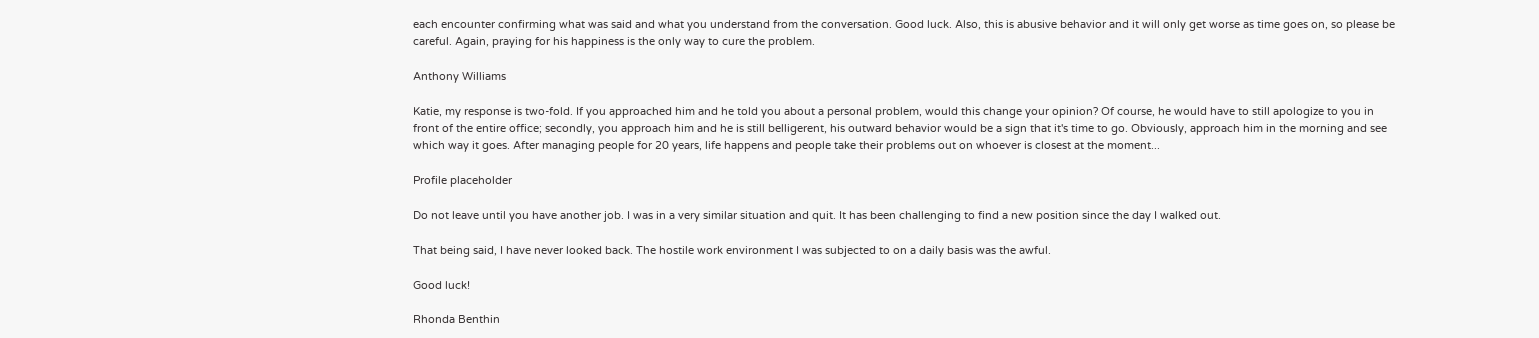each encounter confirming what was said and what you understand from the conversation. Good luck. Also, this is abusive behavior and it will only get worse as time goes on, so please be careful. Again, praying for his happiness is the only way to cure the problem.

Anthony Williams

Katie, my response is two-fold. If you approached him and he told you about a personal problem, would this change your opinion? Of course, he would have to still apologize to you in front of the entire office; secondly, you approach him and he is still belligerent, his outward behavior would be a sign that it's time to go. Obviously, approach him in the morning and see which way it goes. After managing people for 20 years, life happens and people take their problems out on whoever is closest at the moment...

Profile placeholder

Do not leave until you have another job. I was in a very similar situation and quit. It has been challenging to find a new position since the day I walked out.

That being said, I have never looked back. The hostile work environment I was subjected to on a daily basis was the awful.

Good luck!

Rhonda Benthin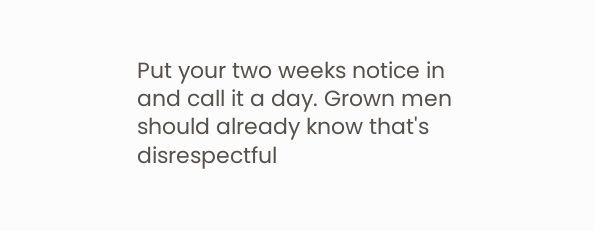Put your two weeks notice in and call it a day. Grown men should already know that's disrespectful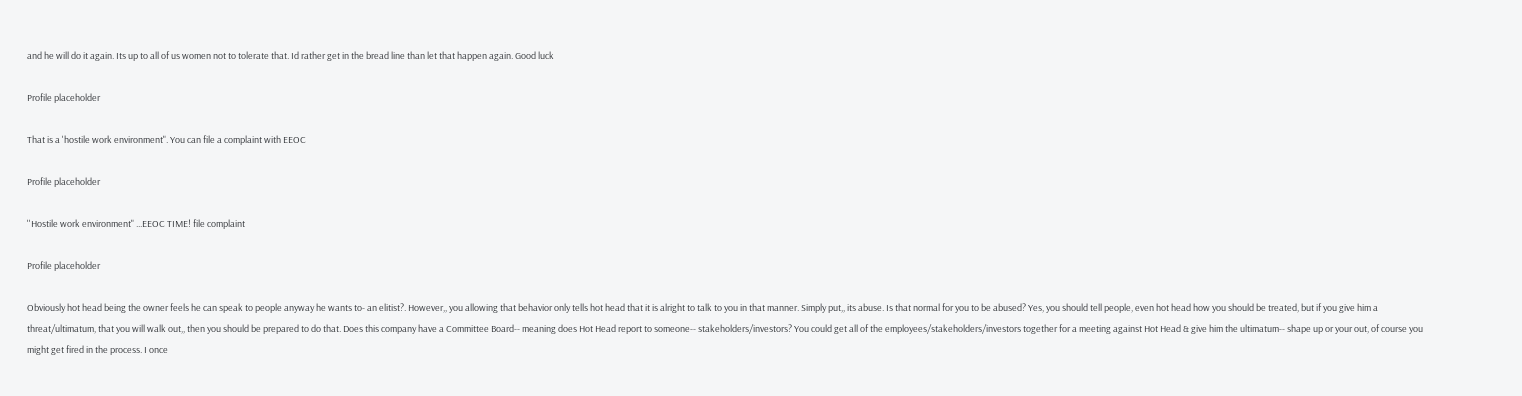and he will do it again. Its up to all of us women not to tolerate that. Id rather get in the bread line than let that happen again. Good luck

Profile placeholder

That is a 'hostile work environment". You can file a complaint with EEOC

Profile placeholder

''Hostile work environment" ...EEOC TIME! file complaint

Profile placeholder

Obviously hot head being the owner feels he can speak to people anyway he wants to- an elitist?. However,, you allowing that behavior only tells hot head that it is alright to talk to you in that manner. Simply put,, its abuse. Is that normal for you to be abused? Yes, you should tell people, even hot head how you should be treated, but if you give him a threat/ultimatum, that you will walk out,, then you should be prepared to do that. Does this company have a Committee Board-- meaning does Hot Head report to someone-- stakeholders/investors? You could get all of the employees/stakeholders/investors together for a meeting against Hot Head & give him the ultimatum-- shape up or your out, of course you might get fired in the process. I once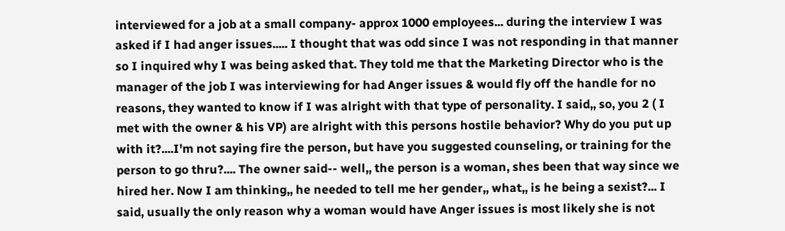interviewed for a job at a small company- approx 1000 employees... during the interview I was asked if I had anger issues..... I thought that was odd since I was not responding in that manner so I inquired why I was being asked that. They told me that the Marketing Director who is the manager of the job I was interviewing for had Anger issues & would fly off the handle for no reasons, they wanted to know if I was alright with that type of personality. I said,, so, you 2 ( I met with the owner & his VP) are alright with this persons hostile behavior? Why do you put up with it?....I'm not saying fire the person, but have you suggested counseling, or training for the person to go thru?.... The owner said-- well,, the person is a woman, shes been that way since we hired her. Now I am thinking,, he needed to tell me her gender,, what,, is he being a sexist?... I said, usually the only reason why a woman would have Anger issues is most likely she is not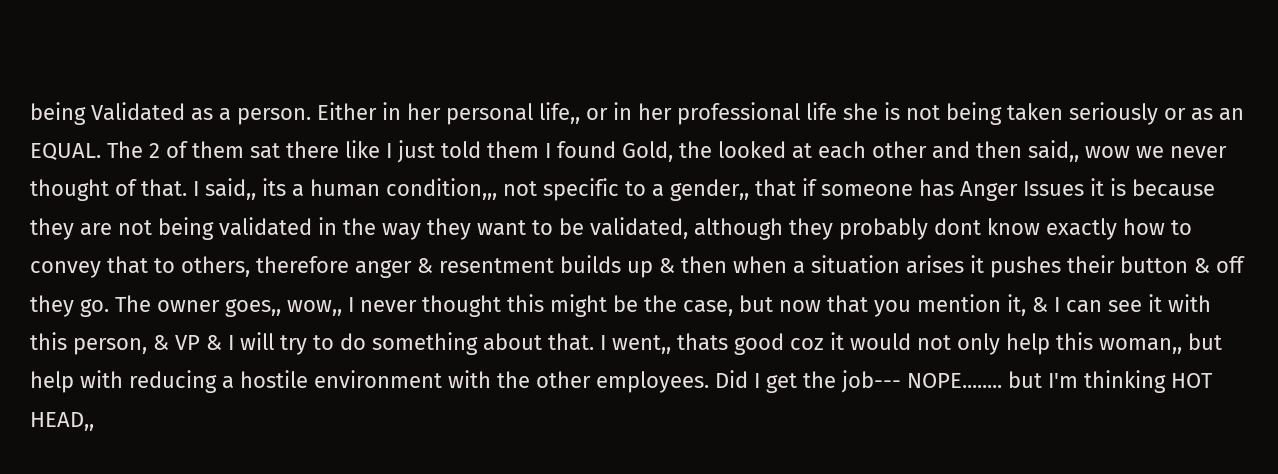being Validated as a person. Either in her personal life,, or in her professional life she is not being taken seriously or as an EQUAL. The 2 of them sat there like I just told them I found Gold, the looked at each other and then said,, wow we never thought of that. I said,, its a human condition,,, not specific to a gender,, that if someone has Anger Issues it is because they are not being validated in the way they want to be validated, although they probably dont know exactly how to convey that to others, therefore anger & resentment builds up & then when a situation arises it pushes their button & off they go. The owner goes,, wow,, I never thought this might be the case, but now that you mention it, & I can see it with this person, & VP & I will try to do something about that. I went,, thats good coz it would not only help this woman,, but help with reducing a hostile environment with the other employees. Did I get the job--- NOPE........ but I'm thinking HOT HEAD,,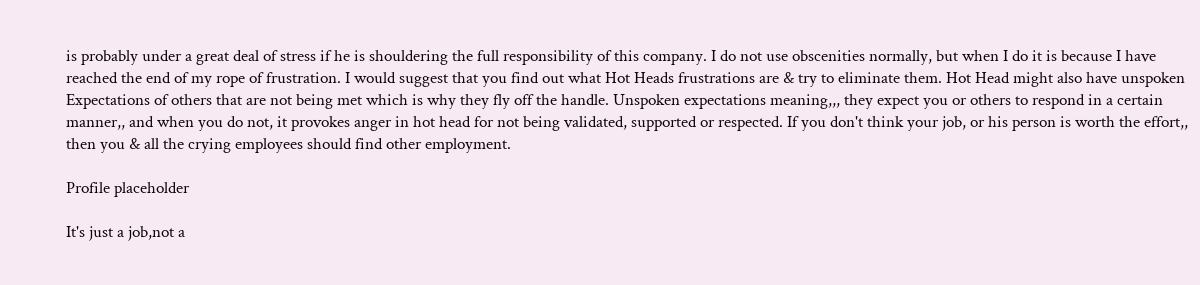is probably under a great deal of stress if he is shouldering the full responsibility of this company. I do not use obscenities normally, but when I do it is because I have reached the end of my rope of frustration. I would suggest that you find out what Hot Heads frustrations are & try to eliminate them. Hot Head might also have unspoken Expectations of others that are not being met which is why they fly off the handle. Unspoken expectations meaning,,, they expect you or others to respond in a certain manner,, and when you do not, it provokes anger in hot head for not being validated, supported or respected. If you don't think your job, or his person is worth the effort,, then you & all the crying employees should find other employment.

Profile placeholder

It's just a job,not a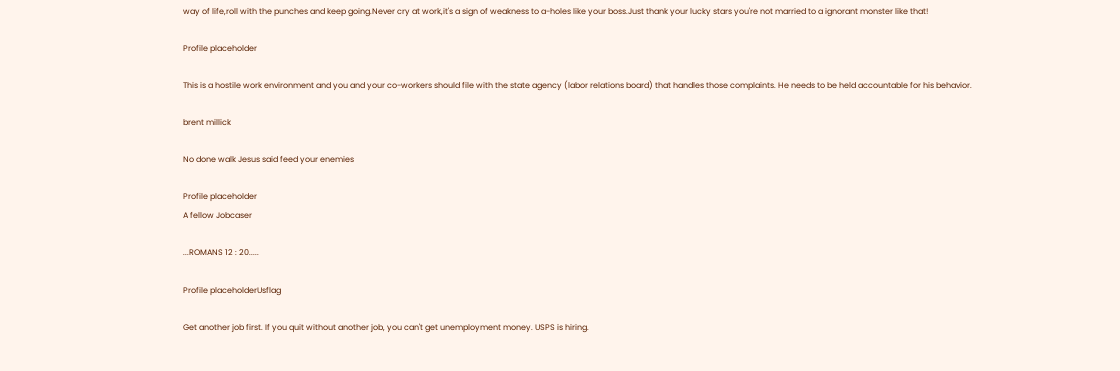way of life,roll with the punches and keep going.Never cry at work,it's a sign of weakness to a-holes like your boss.Just thank your lucky stars you're not married to a ignorant monster like that!

Profile placeholder

This is a hostile work environment and you and your co-workers should file with the state agency (labor relations board) that handles those complaints. He needs to be held accountable for his behavior.

brent millick

No done walk Jesus said feed your enemies

Profile placeholder
A fellow Jobcaser

...ROMANS 12 : 20.....

Profile placeholderUsflag

Get another job first. If you quit without another job, you can't get unemployment money. USPS is hiring.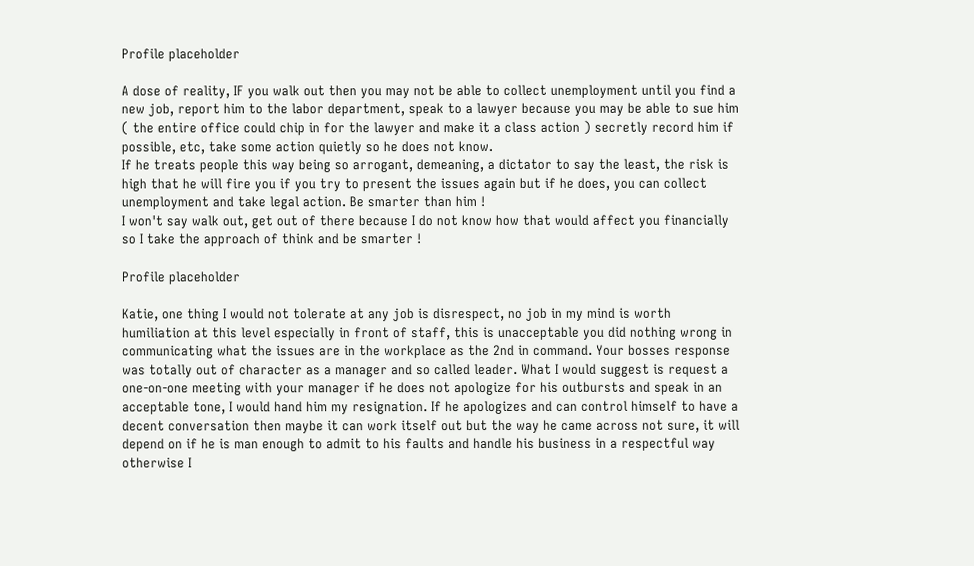Profile placeholder

A dose of reality, IF you walk out then you may not be able to collect unemployment until you find a new job, report him to the labor department, speak to a lawyer because you may be able to sue him ( the entire office could chip in for the lawyer and make it a class action ) secretly record him if possible, etc, take some action quietly so he does not know.
If he treats people this way being so arrogant, demeaning, a dictator to say the least, the risk is high that he will fire you if you try to present the issues again but if he does, you can collect unemployment and take legal action. Be smarter than him !
I won't say walk out, get out of there because I do not know how that would affect you financially so I take the approach of think and be smarter !

Profile placeholder

Katie, one thing I would not tolerate at any job is disrespect, no job in my mind is worth humiliation at this level especially in front of staff, this is unacceptable you did nothing wrong in communicating what the issues are in the workplace as the 2nd in command. Your bosses response was totally out of character as a manager and so called leader. What I would suggest is request a one-on-one meeting with your manager if he does not apologize for his outbursts and speak in an acceptable tone, I would hand him my resignation. If he apologizes and can control himself to have a decent conversation then maybe it can work itself out but the way he came across not sure, it will depend on if he is man enough to admit to his faults and handle his business in a respectful way otherwise I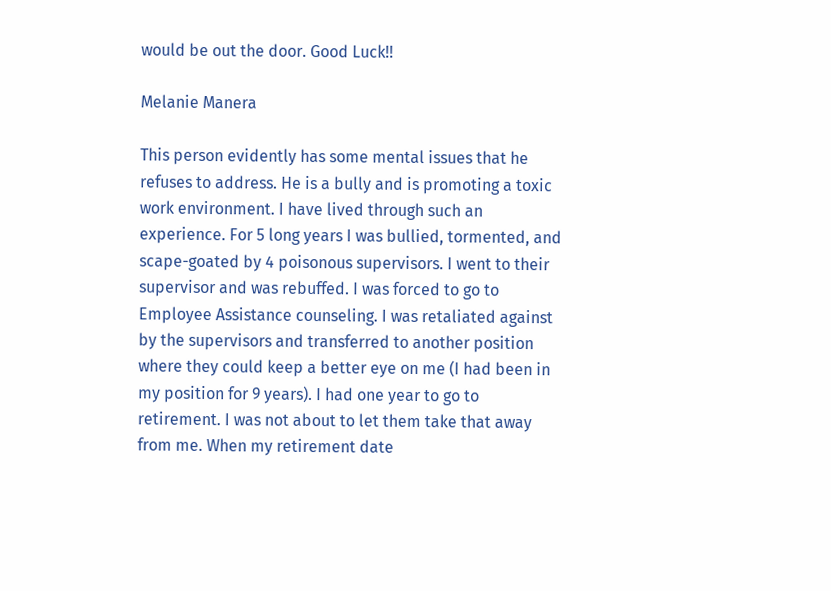would be out the door. Good Luck!!

Melanie Manera

This person evidently has some mental issues that he refuses to address. He is a bully and is promoting a toxic work environment. I have lived through such an experience. For 5 long years I was bullied, tormented, and scape-goated by 4 poisonous supervisors. I went to their supervisor and was rebuffed. I was forced to go to Employee Assistance counseling. I was retaliated against by the supervisors and transferred to another position where they could keep a better eye on me (I had been in my position for 9 years). I had one year to go to retirement. I was not about to let them take that away from me. When my retirement date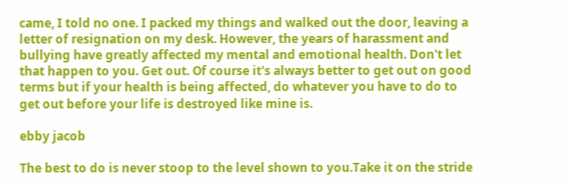came, I told no one. I packed my things and walked out the door, leaving a letter of resignation on my desk. However, the years of harassment and bullying have greatly affected my mental and emotional health. Don't let that happen to you. Get out. Of course it's always better to get out on good terms but if your health is being affected, do whatever you have to do to get out before your life is destroyed like mine is.

ebby jacob

The best to do is never stoop to the level shown to you.Take it on the stride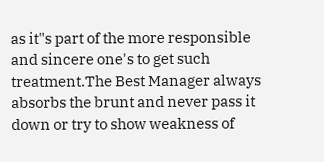as it"s part of the more responsible and sincere one's to get such treatment.The Best Manager always absorbs the brunt and never pass it down or try to show weakness of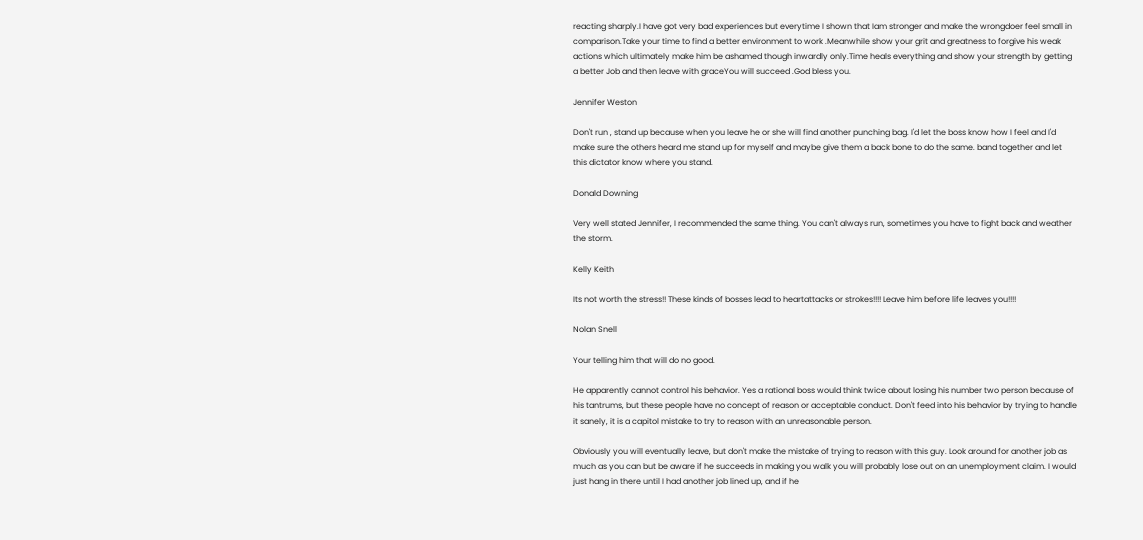reacting sharply.I have got very bad experiences but everytime I shown that Iam stronger and make the wrongdoer feel small in comparison.Take your time to find a better environment to work .Meanwhile show your grit and greatness to forgive his weak actions which ultimately make him be ashamed though inwardly only.Time heals everything and show your strength by getting a better Job and then leave with graceYou will succeed .God bless you.

Jennifer Weston

Don't run , stand up because when you leave he or she will find another punching bag. I'd let the boss know how I feel and I'd make sure the others heard me stand up for myself and maybe give them a back bone to do the same. band together and let this dictator know where you stand.

Donald Downing

Very well stated Jennifer, I recommended the same thing. You can't always run, sometimes you have to fight back and weather the storm.

Kelly Keith

Its not worth the stress!! These kinds of bosses lead to heartattacks or strokes!!!! Leave him before life leaves you!!!!

Nolan Snell

Your telling him that will do no good.

He apparently cannot control his behavior. Yes a rational boss would think twice about losing his number two person because of his tantrums, but these people have no concept of reason or acceptable conduct. Don't feed into his behavior by trying to handle it sanely, it is a capitol mistake to try to reason with an unreasonable person.

Obviously you will eventually leave, but don't make the mistake of trying to reason with this guy. Look around for another job as much as you can but be aware if he succeeds in making you walk you will probably lose out on an unemployment claim. I would just hang in there until I had another job lined up, and if he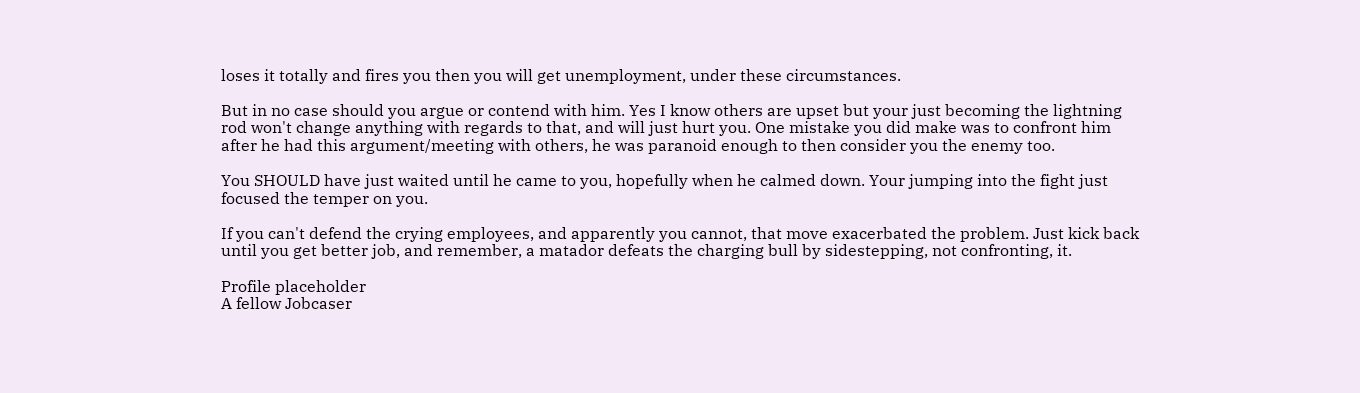loses it totally and fires you then you will get unemployment, under these circumstances.

But in no case should you argue or contend with him. Yes I know others are upset but your just becoming the lightning rod won't change anything with regards to that, and will just hurt you. One mistake you did make was to confront him after he had this argument/meeting with others, he was paranoid enough to then consider you the enemy too.

You SHOULD have just waited until he came to you, hopefully when he calmed down. Your jumping into the fight just focused the temper on you.

If you can't defend the crying employees, and apparently you cannot, that move exacerbated the problem. Just kick back until you get better job, and remember, a matador defeats the charging bull by sidestepping, not confronting, it.

Profile placeholder
A fellow Jobcaser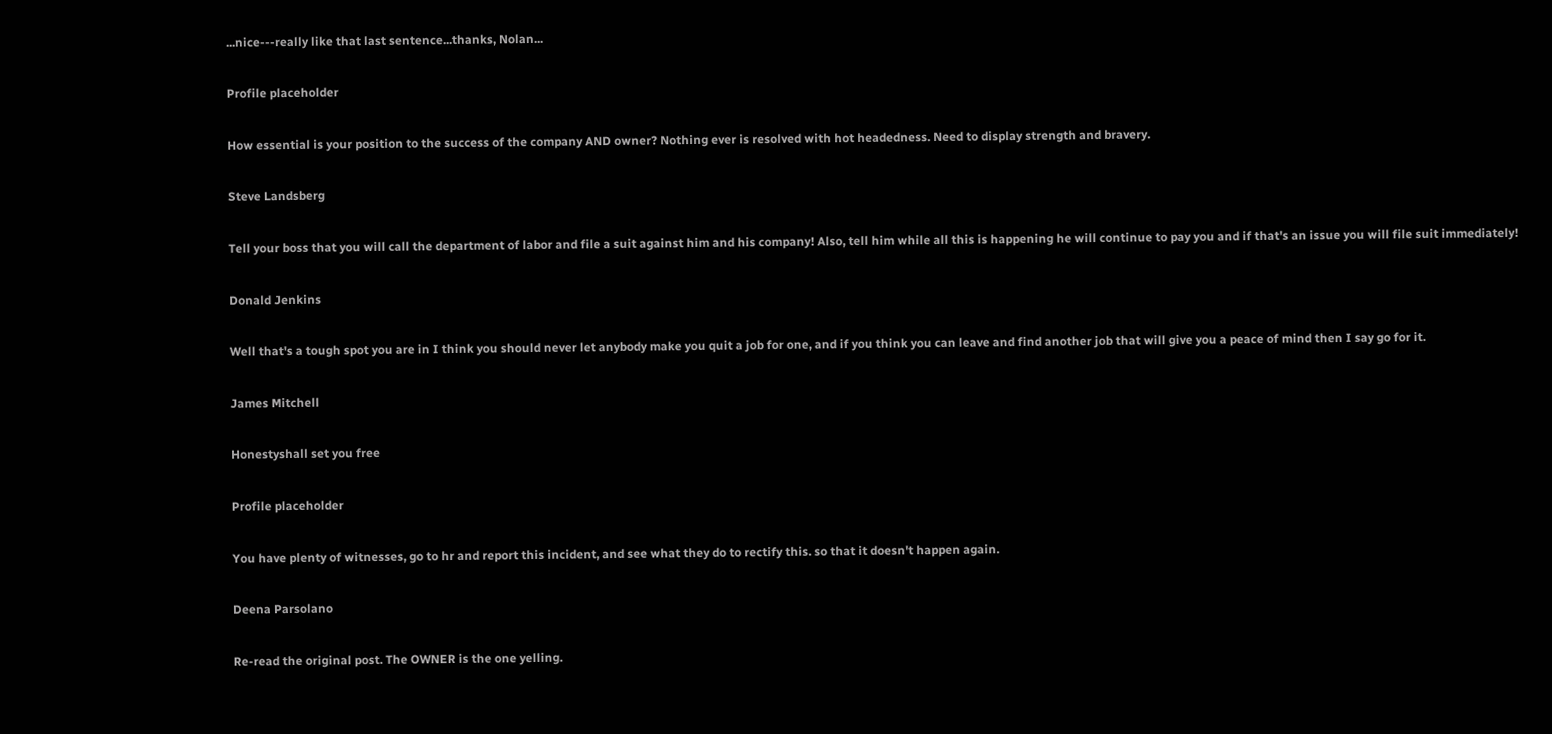...nice---really like that last sentence...thanks, Nolan...

Profile placeholder

How essential is your position to the success of the company AND owner? Nothing ever is resolved with hot headedness. Need to display strength and bravery.

Steve Landsberg

Tell your boss that you will call the department of labor and file a suit against him and his company! Also, tell him while all this is happening he will continue to pay you and if that's an issue you will file suit immediately!

Donald Jenkins

Well that's a tough spot you are in I think you should never let anybody make you quit a job for one, and if you think you can leave and find another job that will give you a peace of mind then I say go for it.

James Mitchell

Honestyshall set you free

Profile placeholder

You have plenty of witnesses, go to hr and report this incident, and see what they do to rectify this. so that it doesn't happen again.

Deena Parsolano

Re-read the original post. The OWNER is the one yelling.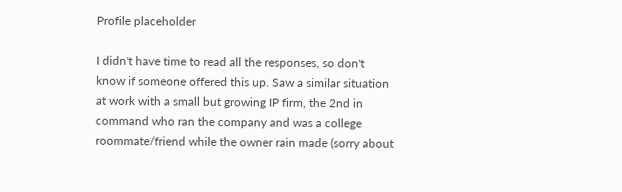Profile placeholder

I didn't have time to read all the responses, so don't know if someone offered this up. Saw a similar situation at work with a small but growing IP firm, the 2nd in command who ran the company and was a college roommate/friend while the owner rain made (sorry about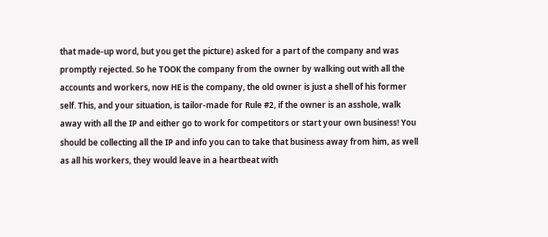that made-up word, but you get the picture) asked for a part of the company and was promptly rejected. So he TOOK the company from the owner by walking out with all the accounts and workers, now HE is the company, the old owner is just a shell of his former self. This, and your situation, is tailor-made for Rule #2, if the owner is an asshole, walk away with all the IP and either go to work for competitors or start your own business! You should be collecting all the IP and info you can to take that business away from him, as well as all his workers, they would leave in a heartbeat with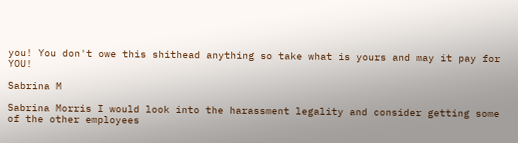you! You don't owe this shithead anything so take what is yours and may it pay for YOU!

Sabrina M

Sabrina Morris I would look into the harassment legality and consider getting some of the other employees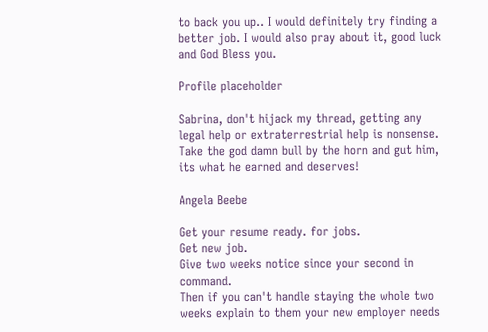to back you up.. I would definitely try finding a better job. I would also pray about it, good luck and God Bless you.

Profile placeholder

Sabrina, don't hijack my thread, getting any legal help or extraterrestrial help is nonsense. Take the god damn bull by the horn and gut him, its what he earned and deserves!

Angela Beebe

Get your resume ready. for jobs.
Get new job.
Give two weeks notice since your second in command.
Then if you can't handle staying the whole two weeks explain to them your new employer needs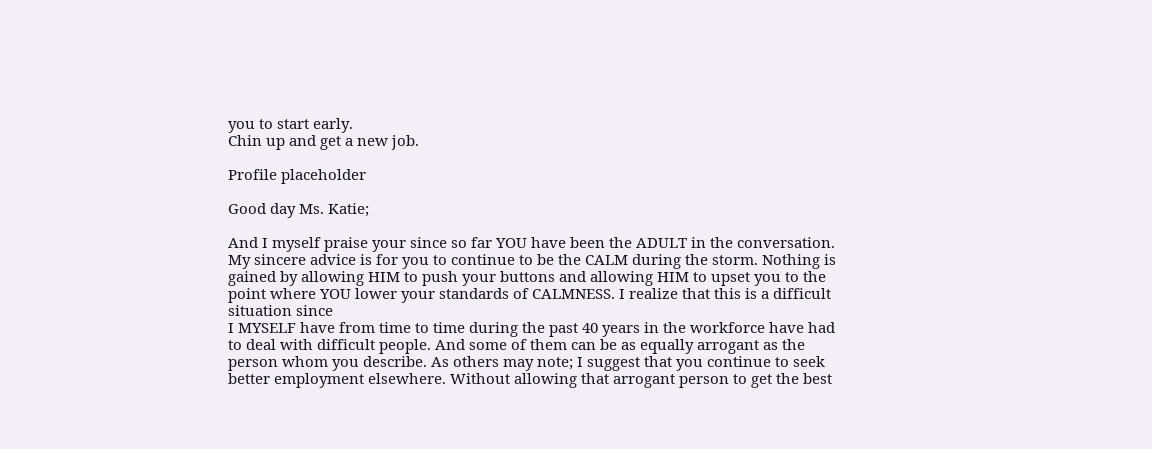you to start early.
Chin up and get a new job.

Profile placeholder

Good day Ms. Katie;

And I myself praise your since so far YOU have been the ADULT in the conversation. My sincere advice is for you to continue to be the CALM during the storm. Nothing is gained by allowing HIM to push your buttons and allowing HIM to upset you to the point where YOU lower your standards of CALMNESS. I realize that this is a difficult situation since
I MYSELF have from time to time during the past 40 years in the workforce have had to deal with difficult people. And some of them can be as equally arrogant as the person whom you describe. As others may note; I suggest that you continue to seek better employment elsewhere. Without allowing that arrogant person to get the best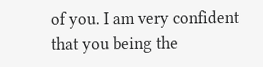of you. I am very confident that you being the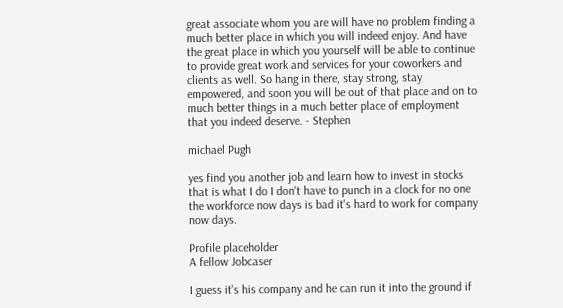great associate whom you are will have no problem finding a much better place in which you will indeed enjoy. And have the great place in which you yourself will be able to continue to provide great work and services for your coworkers and clients as well. So hang in there, stay strong, stay empowered, and soon you will be out of that place and on to much better things in a much better place of employment that you indeed deserve. - Stephen

michael Pugh

yes find you another job and learn how to invest in stocks that is what I do I don't have to punch in a clock for no one the workforce now days is bad it's hard to work for company now days.

Profile placeholder
A fellow Jobcaser

I guess it's his company and he can run it into the ground if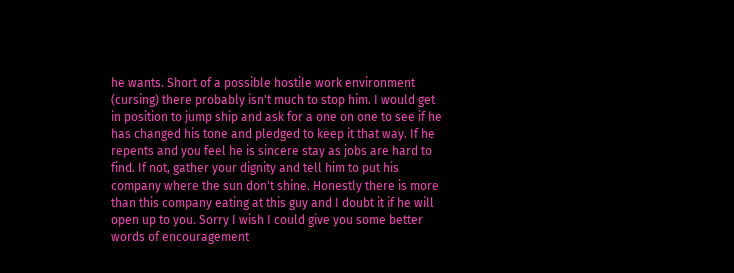he wants. Short of a possible hostile work environment (cursing) there probably isn't much to stop him. I would get in position to jump ship and ask for a one on one to see if he has changed his tone and pledged to keep it that way. If he repents and you feel he is sincere stay as jobs are hard to find. If not, gather your dignity and tell him to put his company where the sun don't shine. Honestly there is more than this company eating at this guy and I doubt it if he will open up to you. Sorry I wish I could give you some better words of encouragement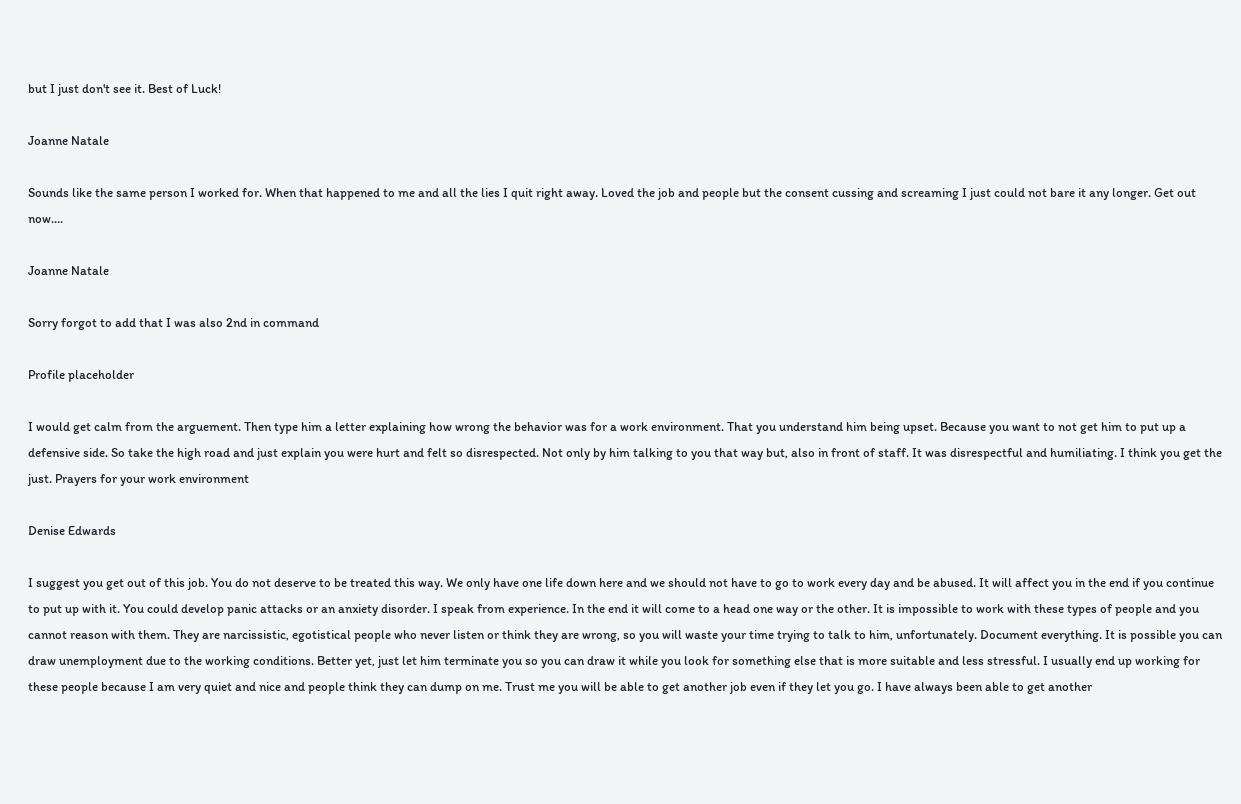but I just don't see it. Best of Luck!

Joanne Natale

Sounds like the same person I worked for. When that happened to me and all the lies I quit right away. Loved the job and people but the consent cussing and screaming I just could not bare it any longer. Get out now....

Joanne Natale

Sorry forgot to add that I was also 2nd in command

Profile placeholder

I would get calm from the arguement. Then type him a letter explaining how wrong the behavior was for a work environment. That you understand him being upset. Because you want to not get him to put up a defensive side. So take the high road and just explain you were hurt and felt so disrespected. Not only by him talking to you that way but, also in front of staff. It was disrespectful and humiliating. I think you get the just. Prayers for your work environment

Denise Edwards

I suggest you get out of this job. You do not deserve to be treated this way. We only have one life down here and we should not have to go to work every day and be abused. It will affect you in the end if you continue to put up with it. You could develop panic attacks or an anxiety disorder. I speak from experience. In the end it will come to a head one way or the other. It is impossible to work with these types of people and you cannot reason with them. They are narcissistic, egotistical people who never listen or think they are wrong, so you will waste your time trying to talk to him, unfortunately. Document everything. It is possible you can draw unemployment due to the working conditions. Better yet, just let him terminate you so you can draw it while you look for something else that is more suitable and less stressful. I usually end up working for these people because I am very quiet and nice and people think they can dump on me. Trust me you will be able to get another job even if they let you go. I have always been able to get another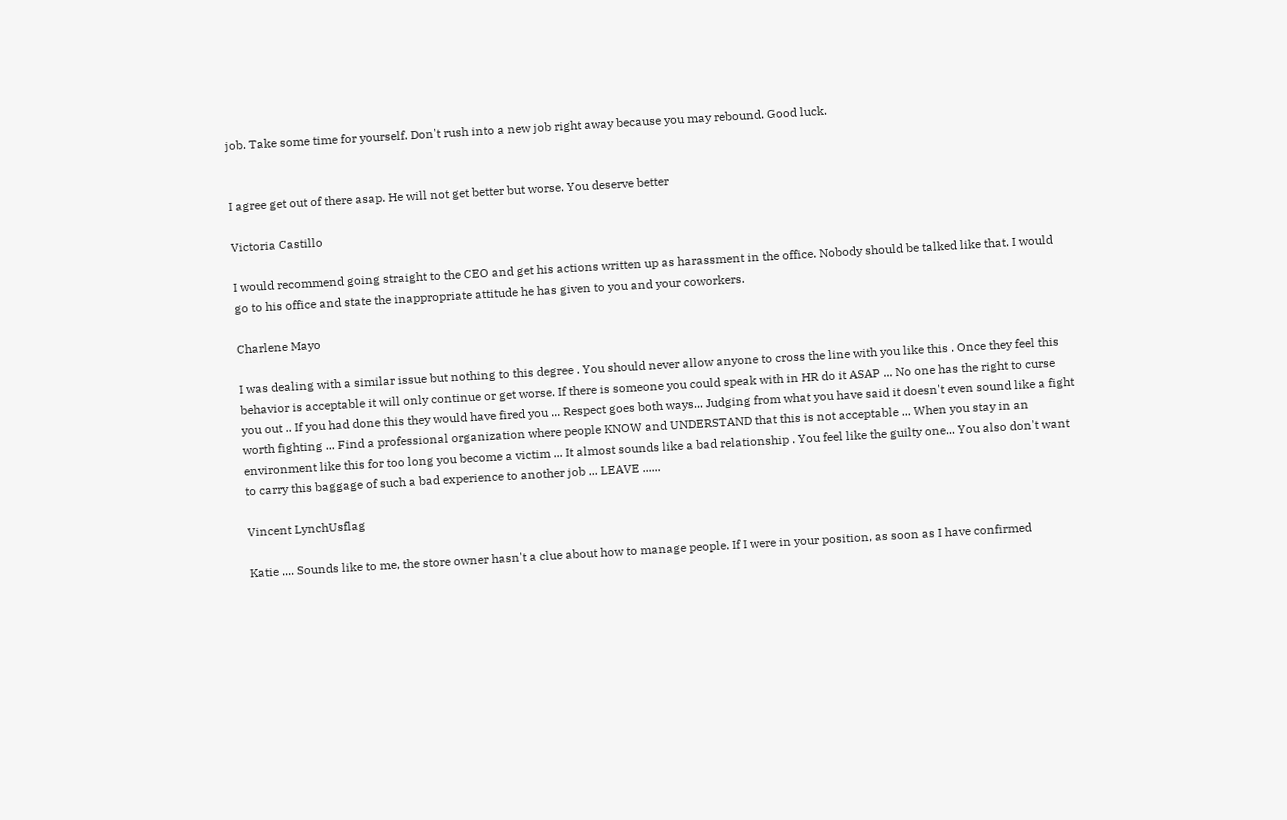job. Take some time for yourself. Don't rush into a new job right away because you may rebound. Good luck.


I agree get out of there asap. He will not get better but worse. You deserve better

Victoria Castillo

I would recommend going straight to the CEO and get his actions written up as harassment in the office. Nobody should be talked like that. I would go to his office and state the inappropriate attitude he has given to you and your coworkers.

Charlene Mayo

I was dealing with a similar issue but nothing to this degree . You should never allow anyone to cross the line with you like this . Once they feel this behavior is acceptable it will only continue or get worse. If there is someone you could speak with in HR do it ASAP ... No one has the right to curse you out .. If you had done this they would have fired you ... Respect goes both ways... Judging from what you have said it doesn't even sound like a fight worth fighting ... Find a professional organization where people KNOW and UNDERSTAND that this is not acceptable ... When you stay in an environment like this for too long you become a victim ... It almost sounds like a bad relationship . You feel like the guilty one... You also don't want to carry this baggage of such a bad experience to another job ... LEAVE ......

Vincent LynchUsflag

Katie .... Sounds like to me, the store owner hasn't a clue about how to manage people. If I were in your position, as soon as I have confirmed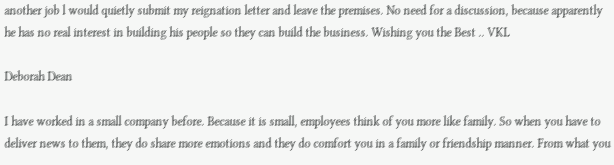another job l would quietly submit my reignation letter and leave the premises. No need for a discussion, because apparently he has no real interest in building his people so they can build the business. Wishing you the Best .. VKL

Deborah Dean

I have worked in a small company before. Because it is small, employees think of you more like family. So when you have to deliver news to them, they do share more emotions and they do comfort you in a family or friendship manner. From what you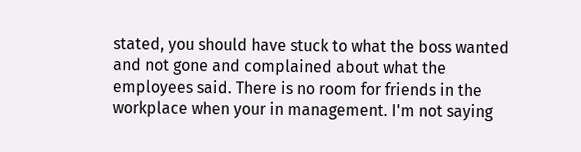stated, you should have stuck to what the boss wanted and not gone and complained about what the employees said. There is no room for friends in the workplace when your in management. I'm not saying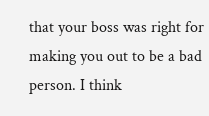that your boss was right for making you out to be a bad person. I think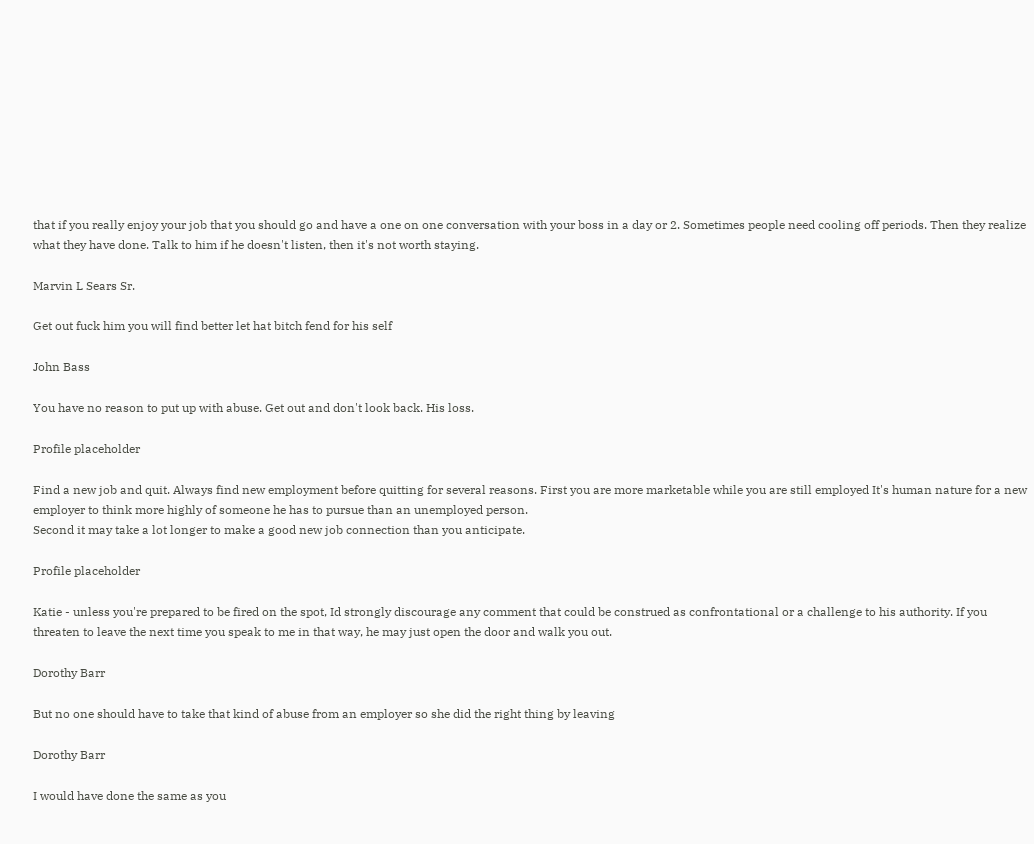that if you really enjoy your job that you should go and have a one on one conversation with your boss in a day or 2. Sometimes people need cooling off periods. Then they realize what they have done. Talk to him if he doesn't listen, then it's not worth staying.

Marvin L Sears Sr.

Get out fuck him you will find better let hat bitch fend for his self

John Bass

You have no reason to put up with abuse. Get out and don't look back. His loss.

Profile placeholder

Find a new job and quit. Always find new employment before quitting for several reasons. First you are more marketable while you are still employed It's human nature for a new employer to think more highly of someone he has to pursue than an unemployed person.
Second it may take a lot longer to make a good new job connection than you anticipate.

Profile placeholder

Katie - unless you're prepared to be fired on the spot, Id strongly discourage any comment that could be construed as confrontational or a challenge to his authority. If you threaten to leave the next time you speak to me in that way, he may just open the door and walk you out.

Dorothy Barr

But no one should have to take that kind of abuse from an employer so she did the right thing by leaving

Dorothy Barr

I would have done the same as you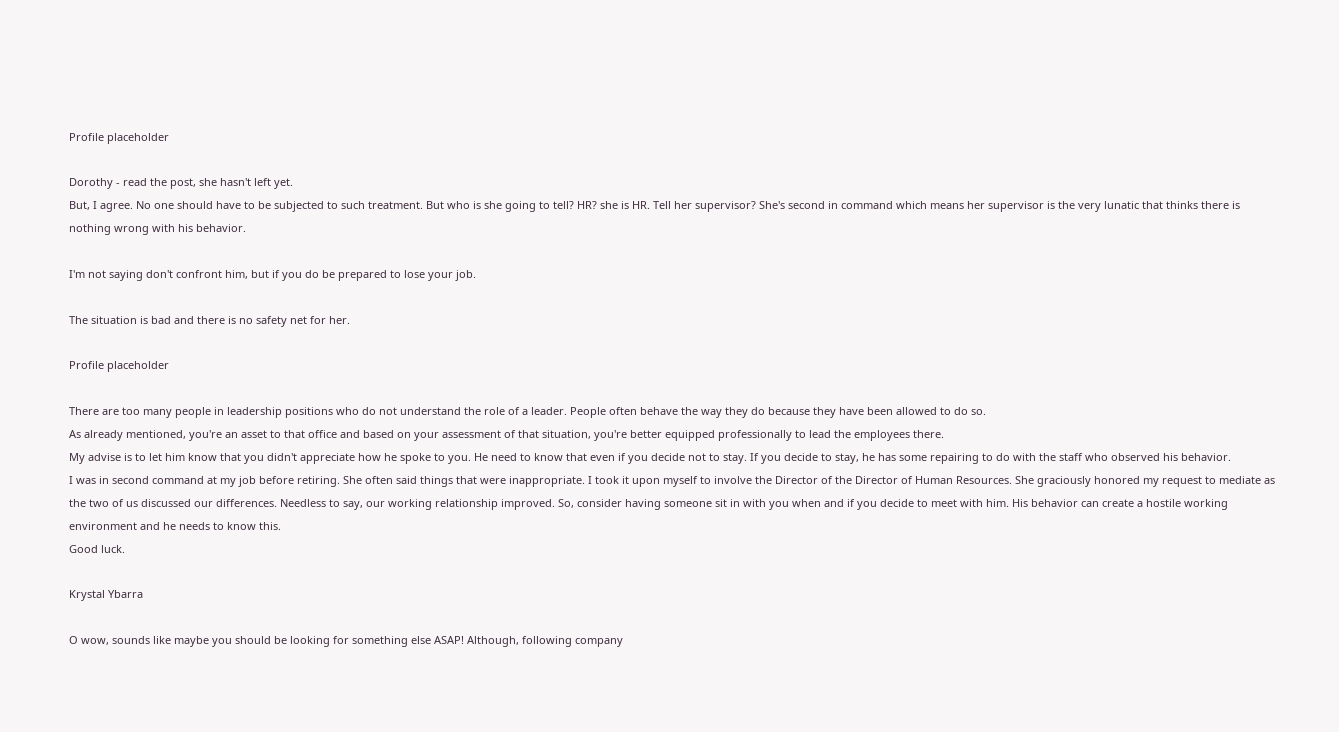Profile placeholder

Dorothy - read the post, she hasn't left yet.
But, I agree. No one should have to be subjected to such treatment. But who is she going to tell? HR? she is HR. Tell her supervisor? She's second in command which means her supervisor is the very lunatic that thinks there is nothing wrong with his behavior.

I'm not saying don't confront him, but if you do be prepared to lose your job.

The situation is bad and there is no safety net for her.

Profile placeholder

There are too many people in leadership positions who do not understand the role of a leader. People often behave the way they do because they have been allowed to do so.
As already mentioned, you're an asset to that office and based on your assessment of that situation, you're better equipped professionally to lead the employees there.
My advise is to let him know that you didn't appreciate how he spoke to you. He need to know that even if you decide not to stay. If you decide to stay, he has some repairing to do with the staff who observed his behavior.
I was in second command at my job before retiring. She often said things that were inappropriate. I took it upon myself to involve the Director of the Director of Human Resources. She graciously honored my request to mediate as the two of us discussed our differences. Needless to say, our working relationship improved. So, consider having someone sit in with you when and if you decide to meet with him. His behavior can create a hostile working environment and he needs to know this.
Good luck.

Krystal Ybarra

O wow, sounds like maybe you should be looking for something else ASAP! Although, following company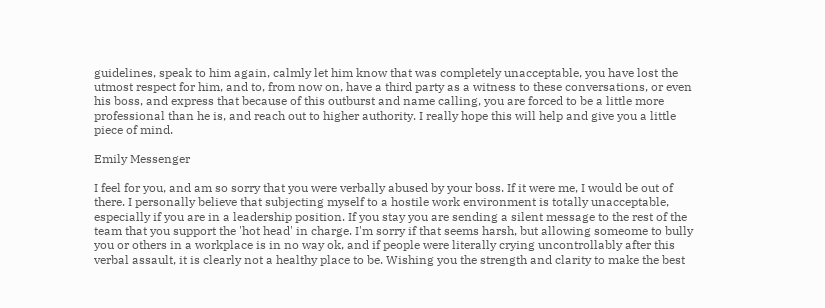guidelines, speak to him again, calmly let him know that was completely unacceptable, you have lost the utmost respect for him, and to, from now on, have a third party as a witness to these conversations, or even his boss, and express that because of this outburst and name calling, you are forced to be a little more professional than he is, and reach out to higher authority. I really hope this will help and give you a little piece of mind.

Emily Messenger

I feel for you, and am so sorry that you were verbally abused by your boss. If it were me, I would be out of there. I personally believe that subjecting myself to a hostile work environment is totally unacceptable, especially if you are in a leadership position. If you stay you are sending a silent message to the rest of the team that you support the 'hot head' in charge. I'm sorry if that seems harsh, but allowing someome to bully you or others in a workplace is in no way ok, and if people were literally crying uncontrollably after this verbal assault, it is clearly not a healthy place to be. Wishing you the strength and clarity to make the best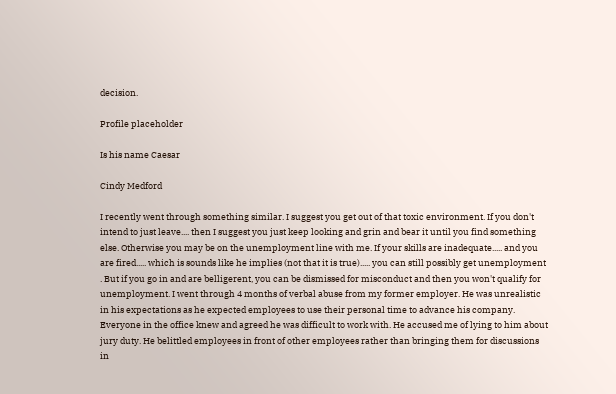decision.

Profile placeholder

Is his name Caesar

Cindy Medford

I recently went through something similar. I suggest you get out of that toxic environment. If you don't intend to just leave.... then I suggest you just keep looking and grin and bear it until you find something else. Otherwise you may be on the unemployment line with me. If your skills are inadequate..... and you are fired..... which is sounds like he implies (not that it is true)..... you can still possibly get unemployment . But if you go in and are belligerent, you can be dismissed for misconduct and then you won't qualify for unemployment. I went through 4 months of verbal abuse from my former employer. He was unrealistic in his expectations as he expected employees to use their personal time to advance his company. Everyone in the office knew and agreed he was difficult to work with. He accused me of lying to him about jury duty. He belittled employees in front of other employees rather than bringing them for discussions in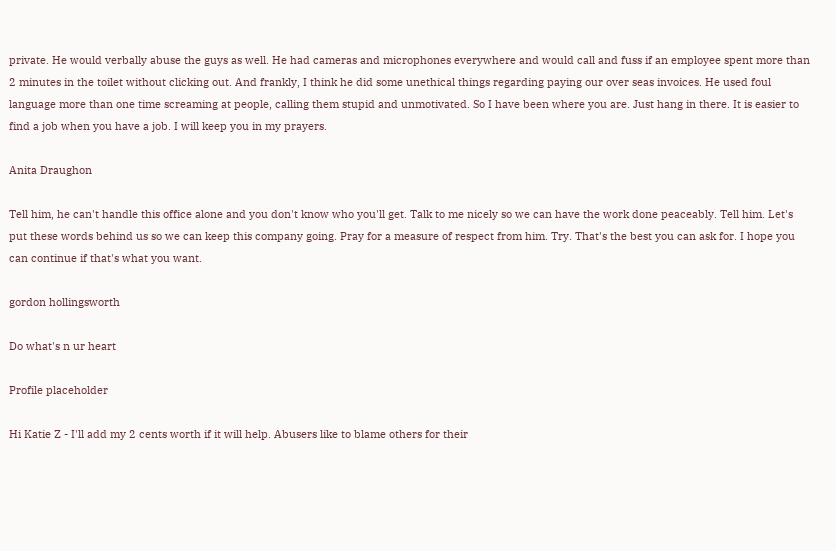private. He would verbally abuse the guys as well. He had cameras and microphones everywhere and would call and fuss if an employee spent more than 2 minutes in the toilet without clicking out. And frankly, I think he did some unethical things regarding paying our over seas invoices. He used foul language more than one time screaming at people, calling them stupid and unmotivated. So I have been where you are. Just hang in there. It is easier to find a job when you have a job. I will keep you in my prayers.

Anita Draughon

Tell him, he can't handle this office alone and you don't know who you'll get. Talk to me nicely so we can have the work done peaceably. Tell him. Let's put these words behind us so we can keep this company going. Pray for a measure of respect from him. Try. That's the best you can ask for. I hope you can continue if that's what you want.

gordon hollingsworth

Do what's n ur heart

Profile placeholder

Hi Katie Z - I'll add my 2 cents worth if it will help. Abusers like to blame others for their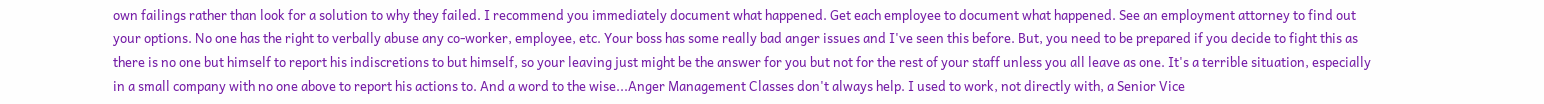own failings rather than look for a solution to why they failed. I recommend you immediately document what happened. Get each employee to document what happened. See an employment attorney to find out your options. No one has the right to verbally abuse any co-worker, employee, etc. Your boss has some really bad anger issues and I've seen this before. But, you need to be prepared if you decide to fight this as there is no one but himself to report his indiscretions to but himself, so your leaving just might be the answer for you but not for the rest of your staff unless you all leave as one. It's a terrible situation, especially in a small company with no one above to report his actions to. And a word to the wise...Anger Management Classes don't always help. I used to work, not directly with, a Senior Vice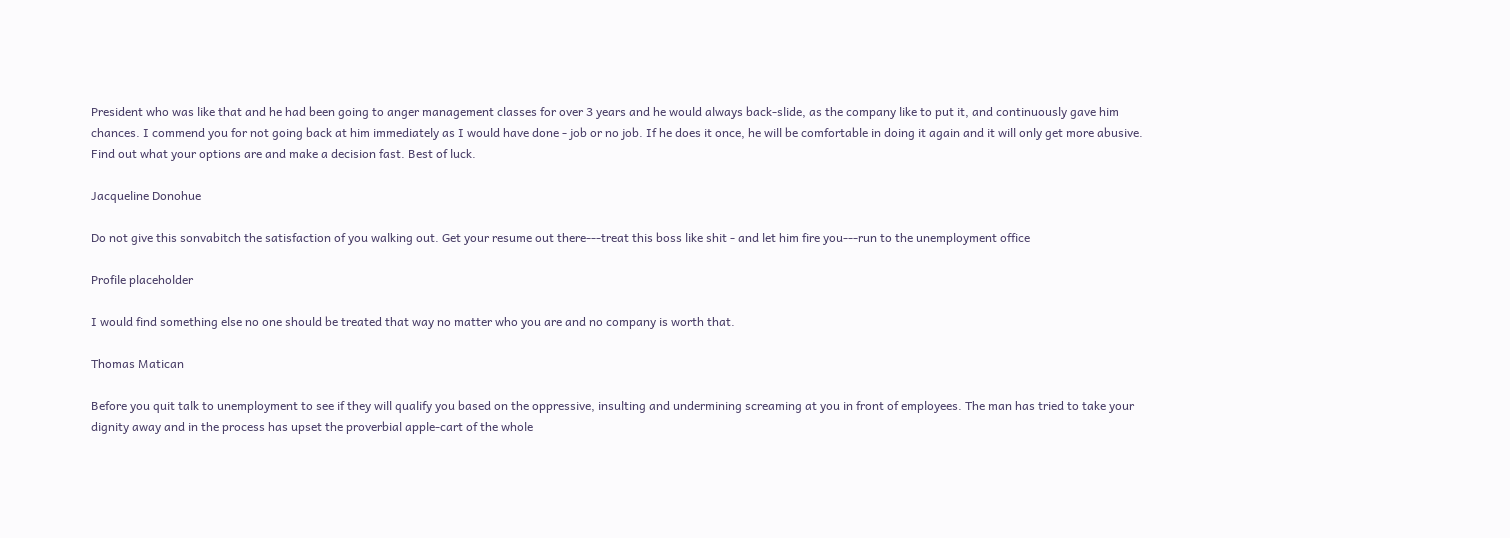President who was like that and he had been going to anger management classes for over 3 years and he would always back-slide, as the company like to put it, and continuously gave him chances. I commend you for not going back at him immediately as I would have done - job or no job. If he does it once, he will be comfortable in doing it again and it will only get more abusive. Find out what your options are and make a decision fast. Best of luck.

Jacqueline Donohue

Do not give this sonvabitch the satisfaction of you walking out. Get your resume out there---treat this boss like shit - and let him fire you---run to the unemployment office

Profile placeholder

I would find something else no one should be treated that way no matter who you are and no company is worth that.

Thomas Matican

Before you quit talk to unemployment to see if they will qualify you based on the oppressive, insulting and undermining screaming at you in front of employees. The man has tried to take your dignity away and in the process has upset the proverbial apple-cart of the whole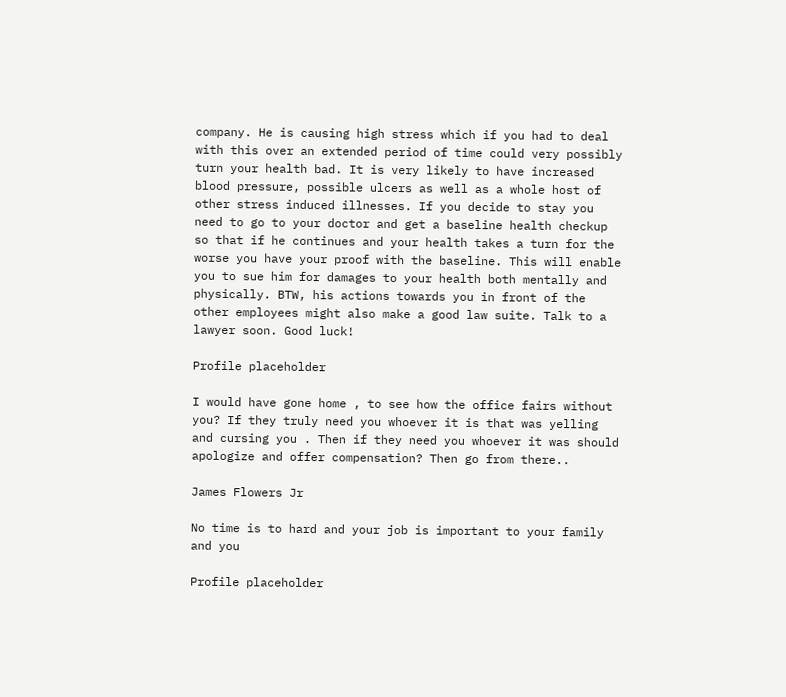company. He is causing high stress which if you had to deal with this over an extended period of time could very possibly turn your health bad. It is very likely to have increased blood pressure, possible ulcers as well as a whole host of other stress induced illnesses. If you decide to stay you need to go to your doctor and get a baseline health checkup so that if he continues and your health takes a turn for the worse you have your proof with the baseline. This will enable you to sue him for damages to your health both mentally and physically. BTW, his actions towards you in front of the other employees might also make a good law suite. Talk to a lawyer soon. Good luck!

Profile placeholder

I would have gone home , to see how the office fairs without you? If they truly need you whoever it is that was yelling and cursing you . Then if they need you whoever it was should apologize and offer compensation? Then go from there..

James Flowers Jr

No time is to hard and your job is important to your family and you

Profile placeholder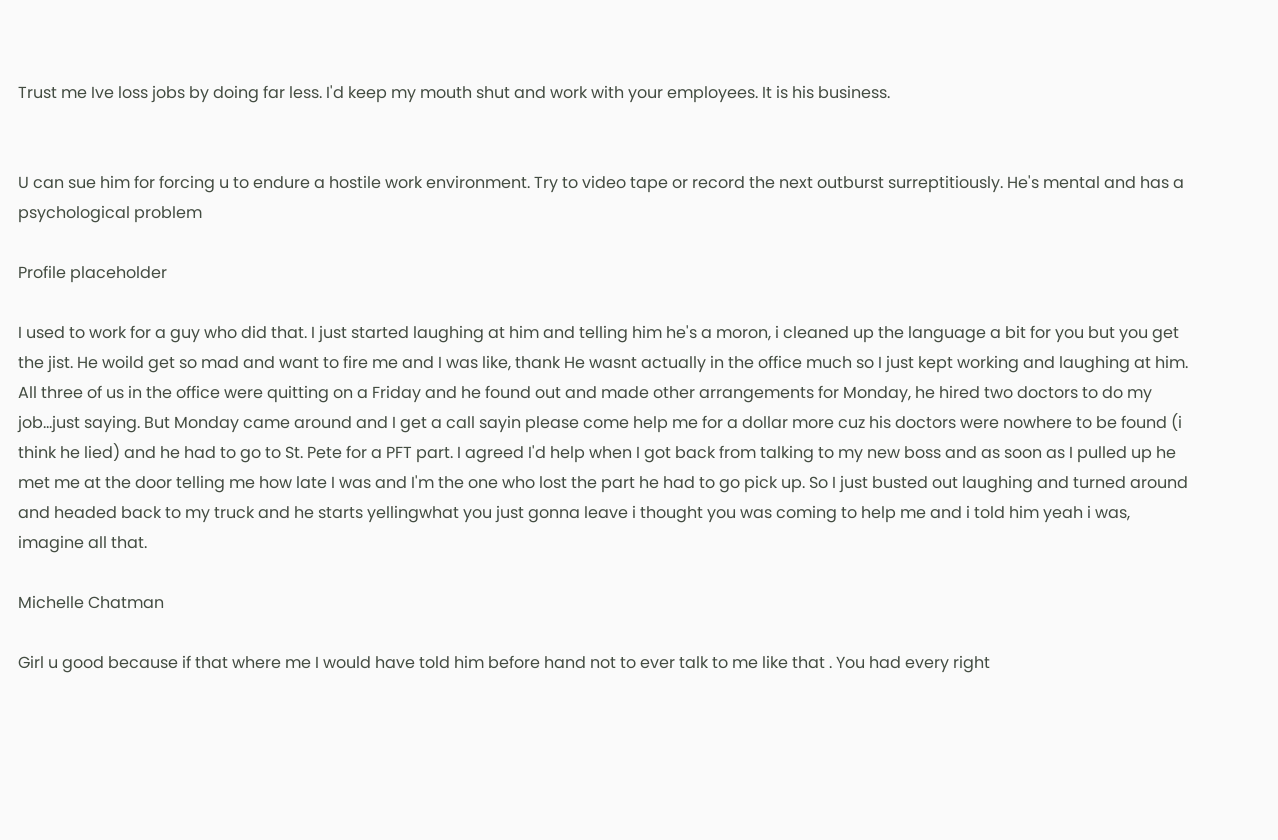Trust me Ive loss jobs by doing far less. I'd keep my mouth shut and work with your employees. It is his business.


U can sue him for forcing u to endure a hostile work environment. Try to video tape or record the next outburst surreptitiously. He's mental and has a psychological problem

Profile placeholder

I used to work for a guy who did that. I just started laughing at him and telling him he's a moron, i cleaned up the language a bit for you but you get the jist. He woild get so mad and want to fire me and I was like, thank He wasnt actually in the office much so I just kept working and laughing at him. All three of us in the office were quitting on a Friday and he found out and made other arrangements for Monday, he hired two doctors to do my job...just saying. But Monday came around and I get a call sayin please come help me for a dollar more cuz his doctors were nowhere to be found (i think he lied) and he had to go to St. Pete for a PFT part. I agreed I'd help when I got back from talking to my new boss and as soon as I pulled up he met me at the door telling me how late I was and I'm the one who lost the part he had to go pick up. So I just busted out laughing and turned around and headed back to my truck and he starts yellingwhat you just gonna leave i thought you was coming to help me and i told him yeah i was, imagine all that.

Michelle Chatman

Girl u good because if that where me I would have told him before hand not to ever talk to me like that . You had every right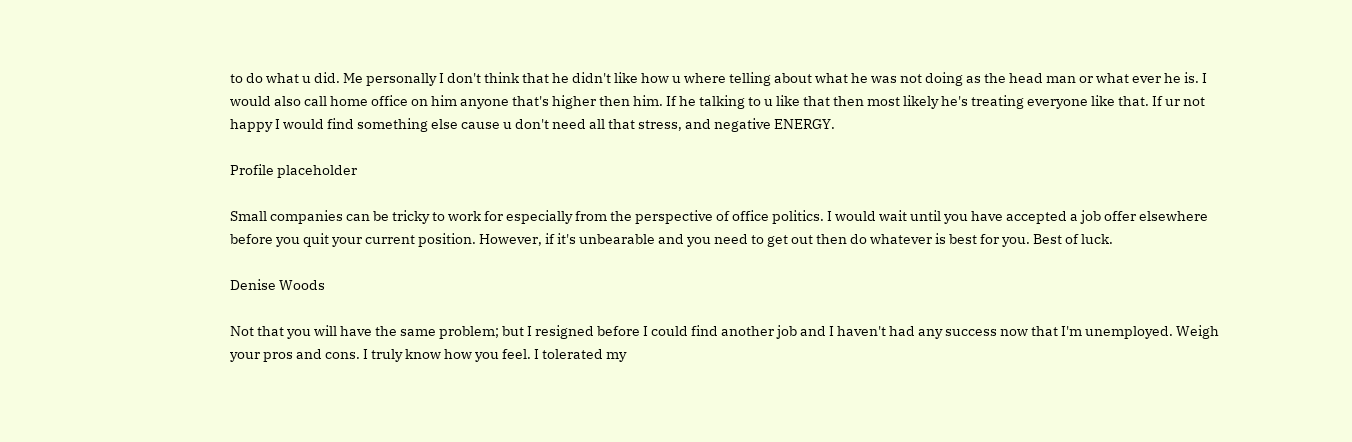to do what u did. Me personally I don't think that he didn't like how u where telling about what he was not doing as the head man or what ever he is. I would also call home office on him anyone that's higher then him. If he talking to u like that then most likely he's treating everyone like that. If ur not happy I would find something else cause u don't need all that stress, and negative ENERGY.

Profile placeholder

Small companies can be tricky to work for especially from the perspective of office politics. I would wait until you have accepted a job offer elsewhere before you quit your current position. However, if it's unbearable and you need to get out then do whatever is best for you. Best of luck.

Denise Woods

Not that you will have the same problem; but I resigned before I could find another job and I haven't had any success now that I'm unemployed. Weigh your pros and cons. I truly know how you feel. I tolerated my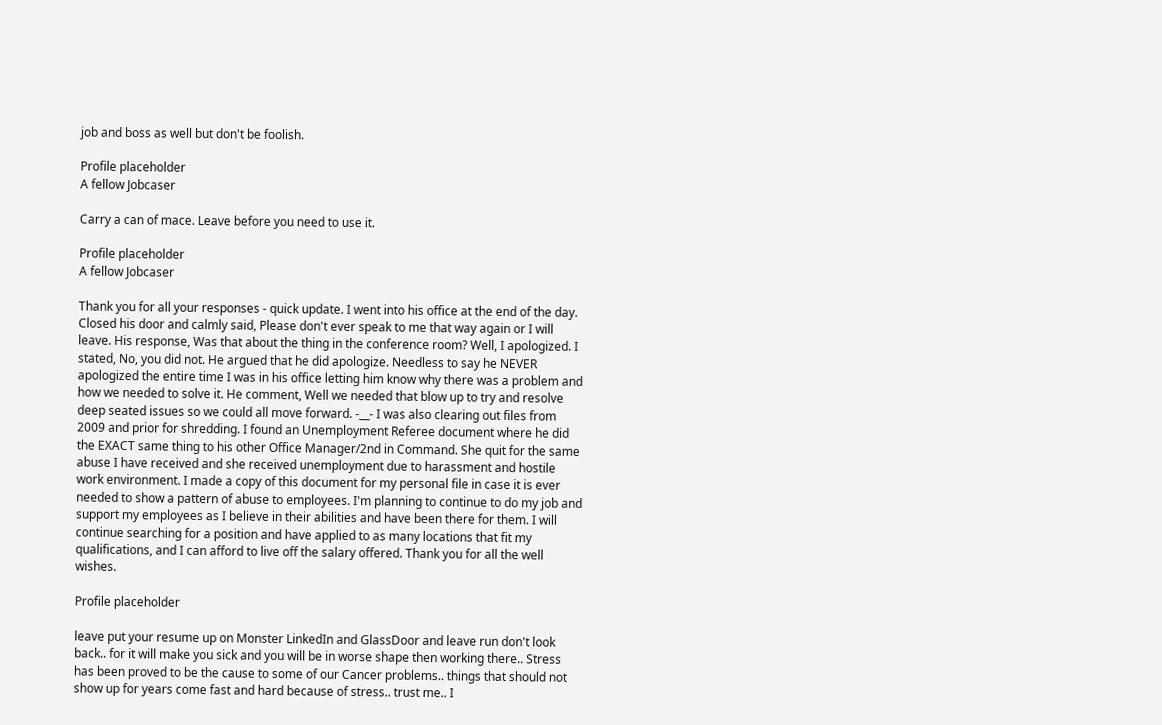job and boss as well but don't be foolish.

Profile placeholder
A fellow Jobcaser

Carry a can of mace. Leave before you need to use it.

Profile placeholder
A fellow Jobcaser

Thank you for all your responses - quick update. I went into his office at the end of the day. Closed his door and calmly said, Please don't ever speak to me that way again or I will leave. His response, Was that about the thing in the conference room? Well, I apologized. I stated, No, you did not. He argued that he did apologize. Needless to say he NEVER apologized the entire time I was in his office letting him know why there was a problem and how we needed to solve it. He comment, Well we needed that blow up to try and resolve deep seated issues so we could all move forward. -__- I was also clearing out files from 2009 and prior for shredding. I found an Unemployment Referee document where he did the EXACT same thing to his other Office Manager/2nd in Command. She quit for the same abuse I have received and she received unemployment due to harassment and hostile work environment. I made a copy of this document for my personal file in case it is ever needed to show a pattern of abuse to employees. I'm planning to continue to do my job and support my employees as I believe in their abilities and have been there for them. I will continue searching for a position and have applied to as many locations that fit my qualifications, and I can afford to live off the salary offered. Thank you for all the well wishes.

Profile placeholder

leave put your resume up on Monster LinkedIn and GlassDoor and leave run don't look back.. for it will make you sick and you will be in worse shape then working there.. Stress has been proved to be the cause to some of our Cancer problems.. things that should not show up for years come fast and hard because of stress.. trust me.. I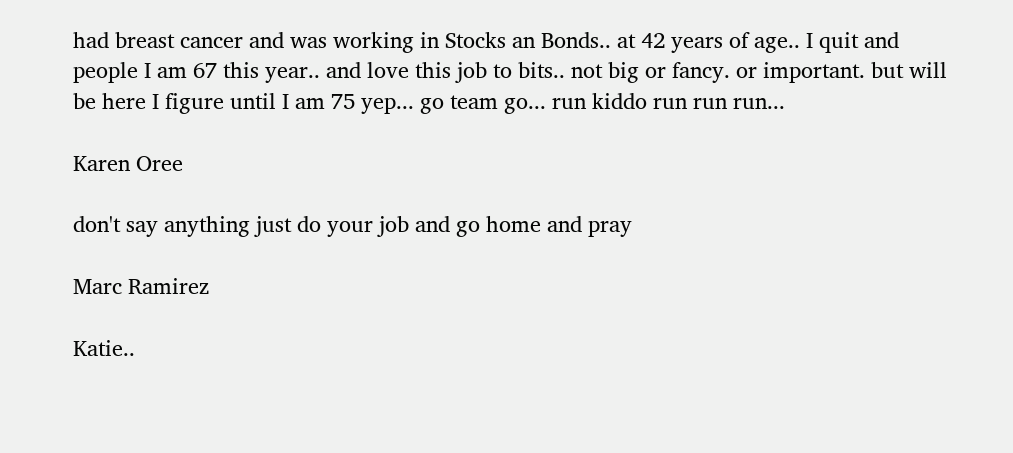had breast cancer and was working in Stocks an Bonds.. at 42 years of age.. I quit and people I am 67 this year.. and love this job to bits.. not big or fancy. or important. but will be here I figure until I am 75 yep... go team go... run kiddo run run run...

Karen Oree

don't say anything just do your job and go home and pray

Marc Ramirez

Katie..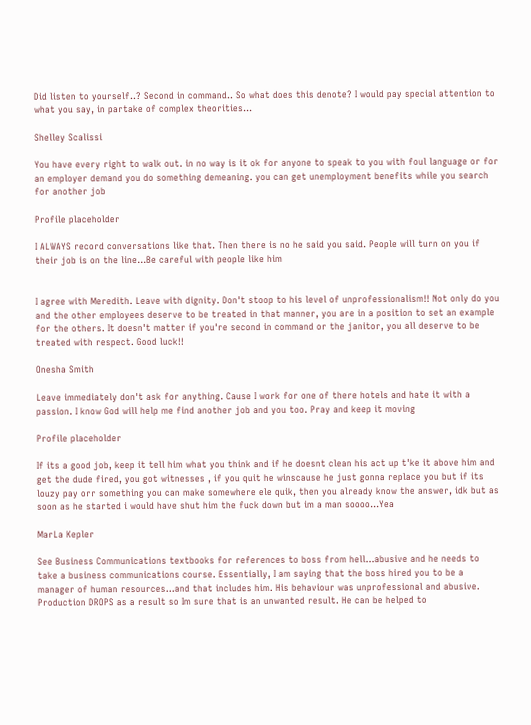Did listen to yourself..? Second in command.. So what does this denote? I would pay special attention to what you say, in partake of complex theorities...

Shelley Scalissi

You have every right to walk out. in no way is it ok for anyone to speak to you with foul language or for an employer demand you do something demeaning. you can get unemployment benefits while you search for another job

Profile placeholder

I ALWAYS record conversations like that. Then there is no he said you said. People will turn on you if their job is on the line...Be careful with people like him


I agree with Meredith. Leave with dignity. Don't stoop to his level of unprofessionalism!! Not only do you and the other employees deserve to be treated in that manner, you are in a position to set an example for the others. It doesn't matter if you're second in command or the janitor, you all deserve to be treated with respect. Good luck!!

Onesha Smith

Leave immediately don't ask for anything. Cause I work for one of there hotels and hate it with a passion. I know God will help me find another job and you too. Pray and keep it moving

Profile placeholder

If its a good job, keep it tell him what you think and if he doesnt clean his act up t'ke it above him and get the dude fired, you got witnesses , if you quit he winscause he just gonna replace you but if its louzy pay orr something you can make somewhere ele quik, then you already know the answer, idk but as soon as he started i would have shut him the fuck down but im a man soooo...Yea

MarLa Kepler

See Business Communications textbooks for references to boss from hell...abusive and he needs to take a business communications course. Essentially, I am saying that the boss hired you to be a manager of human resources...and that includes him. His behaviour was unprofessional and abusive. Production DROPS as a result so Im sure that is an unwanted result. He can be helped to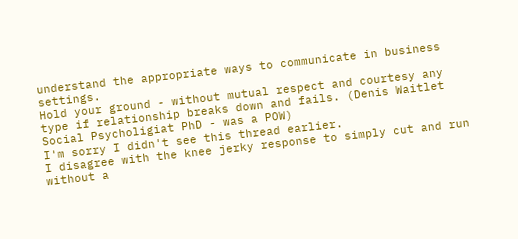understand the appropriate ways to communicate in business settings.
Hold your ground - without mutual respect and courtesy any type if relationship breaks down and fails. (Denis Waitlet Social Psycholigiat PhD - was a POW)
I'm sorry I didn't see this thread earlier.
I disagree with the knee jerky response to simply cut and run without a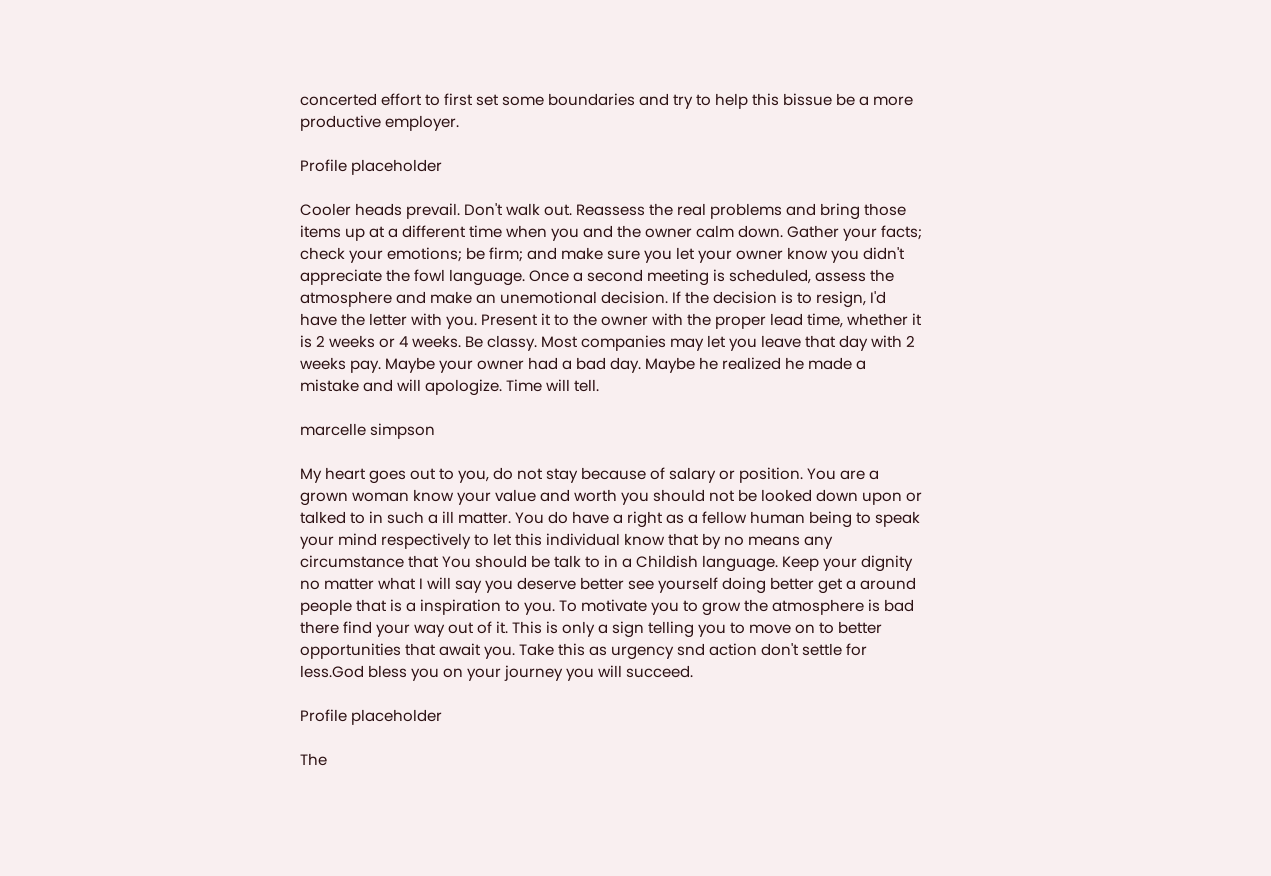concerted effort to first set some boundaries and try to help this bissue be a more productive employer.

Profile placeholder

Cooler heads prevail. Don't walk out. Reassess the real problems and bring those items up at a different time when you and the owner calm down. Gather your facts; check your emotions; be firm; and make sure you let your owner know you didn't appreciate the fowl language. Once a second meeting is scheduled, assess the atmosphere and make an unemotional decision. If the decision is to resign, I'd have the letter with you. Present it to the owner with the proper lead time, whether it is 2 weeks or 4 weeks. Be classy. Most companies may let you leave that day with 2 weeks pay. Maybe your owner had a bad day. Maybe he realized he made a mistake and will apologize. Time will tell.

marcelle simpson

My heart goes out to you, do not stay because of salary or position. You are a grown woman know your value and worth you should not be looked down upon or talked to in such a ill matter. You do have a right as a fellow human being to speak your mind respectively to let this individual know that by no means any circumstance that You should be talk to in a Childish language. Keep your dignity no matter what I will say you deserve better see yourself doing better get a around people that is a inspiration to you. To motivate you to grow the atmosphere is bad there find your way out of it. This is only a sign telling you to move on to better opportunities that await you. Take this as urgency snd action don't settle for less.God bless you on your journey you will succeed.

Profile placeholder

The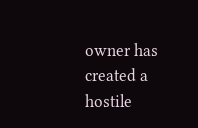owner has created a hostile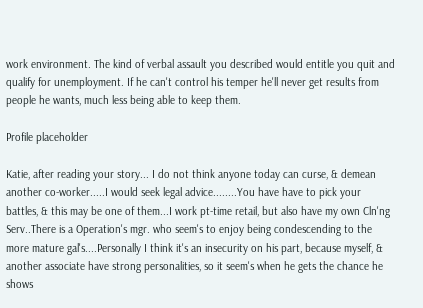work environment. The kind of verbal assault you described would entitle you quit and qualify for unemployment. If he can't control his temper he'll never get results from people he wants, much less being able to keep them.

Profile placeholder

Katie, after reading your story... I do not think anyone today can curse, & demean another co-worker.....I would seek legal advice........You have have to pick your battles, & this may be one of them...I work pt-time retail, but also have my own Cln'ng Serv..There is a Operation's mgr. who seem's to enjoy being condescending to the more mature gal's....Personally I think it's an insecurity on his part, because myself, & another associate have strong personalities, so it seem's when he gets the chance he shows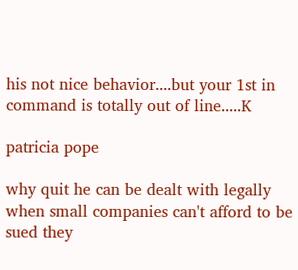his not nice behavior....but your 1st in command is totally out of line.....K

patricia pope

why quit he can be dealt with legally when small companies can't afford to be sued they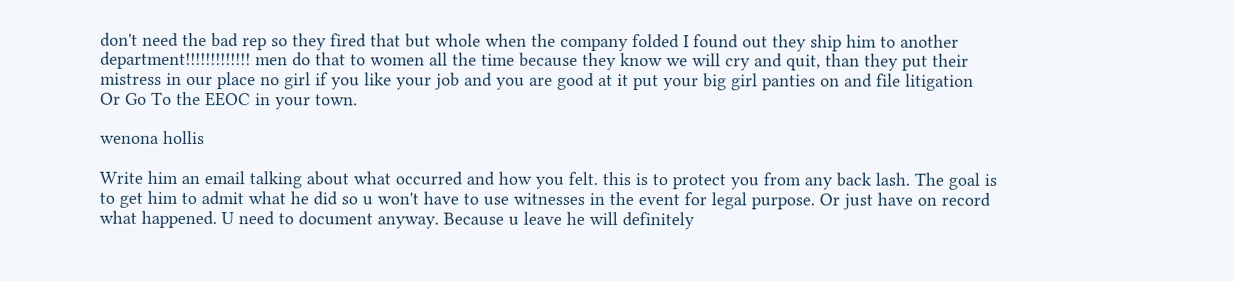don't need the bad rep so they fired that but whole when the company folded I found out they ship him to another department!!!!!!!!!!!!! men do that to women all the time because they know we will cry and quit, than they put their mistress in our place no girl if you like your job and you are good at it put your big girl panties on and file litigation Or Go To the EEOC in your town.

wenona hollis

Write him an email talking about what occurred and how you felt. this is to protect you from any back lash. The goal is to get him to admit what he did so u won't have to use witnesses in the event for legal purpose. Or just have on record what happened. U need to document anyway. Because u leave he will definitely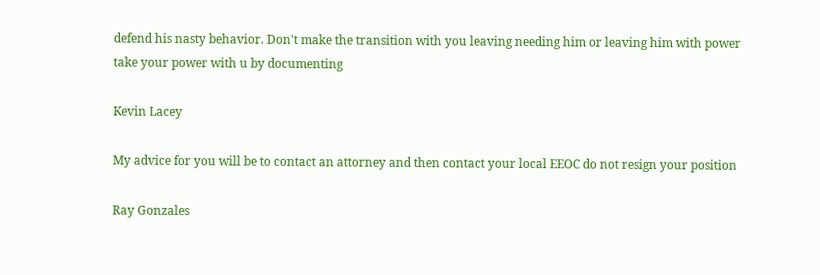defend his nasty behavior. Don't make the transition with you leaving needing him or leaving him with power take your power with u by documenting

Kevin Lacey

My advice for you will be to contact an attorney and then contact your local EEOC do not resign your position

Ray Gonzales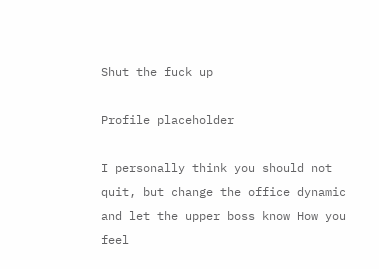Shut the fuck up

Profile placeholder

I personally think you should not quit, but change the office dynamic and let the upper boss know How you feel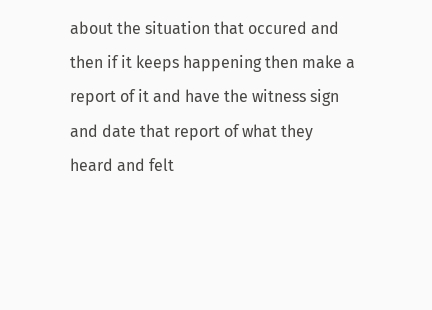about the situation that occured and then if it keeps happening then make a report of it and have the witness sign and date that report of what they heard and felt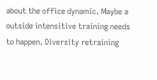about the office dynamic. Maybe a outside intensitive training needs to happen. Diversity retraining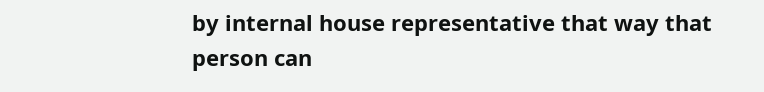by internal house representative that way that person can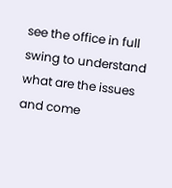see the office in full swing to understand what are the issues and come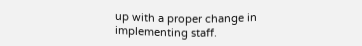up with a proper change in implementing staff.